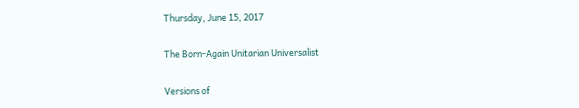Thursday, June 15, 2017

The Born-Again Unitarian Universalist

Versions of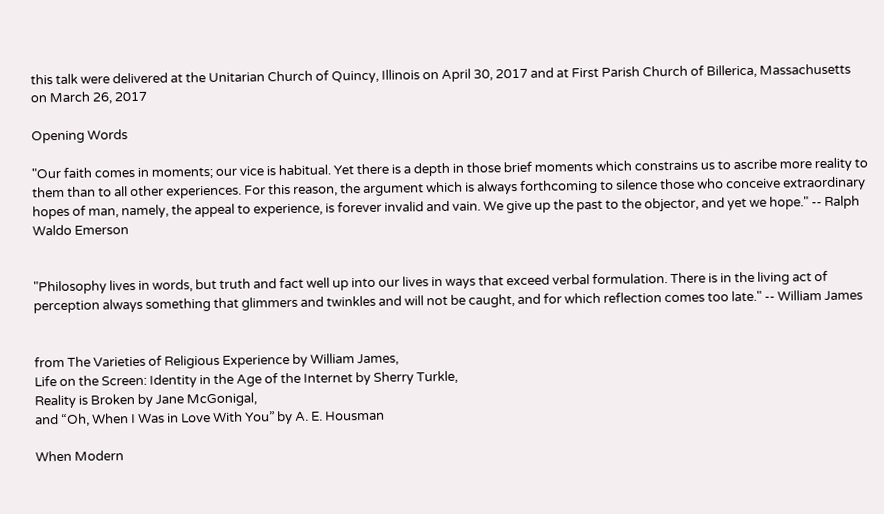this talk were delivered at the Unitarian Church of Quincy, Illinois on April 30, 2017 and at First Parish Church of Billerica, Massachusetts on March 26, 2017

Opening Words

"Our faith comes in moments; our vice is habitual. Yet there is a depth in those brief moments which constrains us to ascribe more reality to them than to all other experiences. For this reason, the argument which is always forthcoming to silence those who conceive extraordinary hopes of man, namely, the appeal to experience, is forever invalid and vain. We give up the past to the objector, and yet we hope." -- Ralph Waldo Emerson


"Philosophy lives in words, but truth and fact well up into our lives in ways that exceed verbal formulation. There is in the living act of perception always something that glimmers and twinkles and will not be caught, and for which reflection comes too late." -- William James


from The Varieties of Religious Experience by William James,
Life on the Screen: Identity in the Age of the Internet by Sherry Turkle,
Reality is Broken by Jane McGonigal,
and “Oh, When I Was in Love With You” by A. E. Housman

When Modern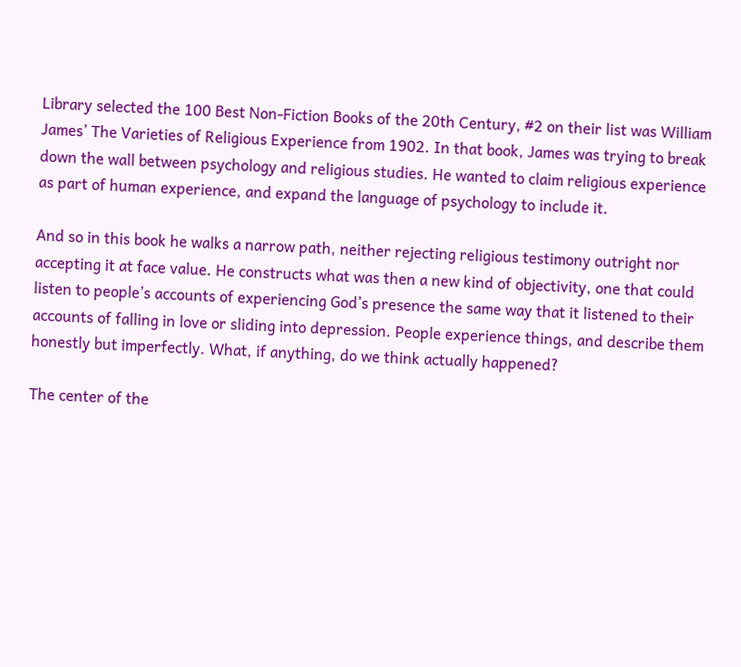Library selected the 100 Best Non-Fiction Books of the 20th Century, #2 on their list was William James’ The Varieties of Religious Experience from 1902. In that book, James was trying to break down the wall between psychology and religious studies. He wanted to claim religious experience as part of human experience, and expand the language of psychology to include it.

And so in this book he walks a narrow path, neither rejecting religious testimony outright nor accepting it at face value. He constructs what was then a new kind of objectivity, one that could listen to people’s accounts of experiencing God’s presence the same way that it listened to their accounts of falling in love or sliding into depression. People experience things, and describe them honestly but imperfectly. What, if anything, do we think actually happened?

The center of the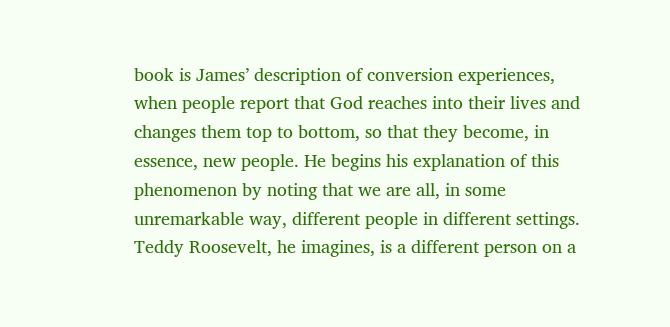book is James’ description of conversion experiences, when people report that God reaches into their lives and changes them top to bottom, so that they become, in essence, new people. He begins his explanation of this phenomenon by noting that we are all, in some unremarkable way, different people in different settings. Teddy Roosevelt, he imagines, is a different person on a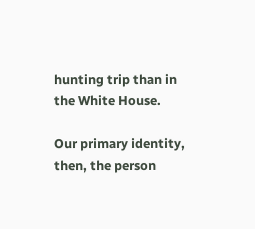hunting trip than in the White House.

Our primary identity, then, the person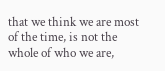that we think we are most of the time, is not the whole of who we are,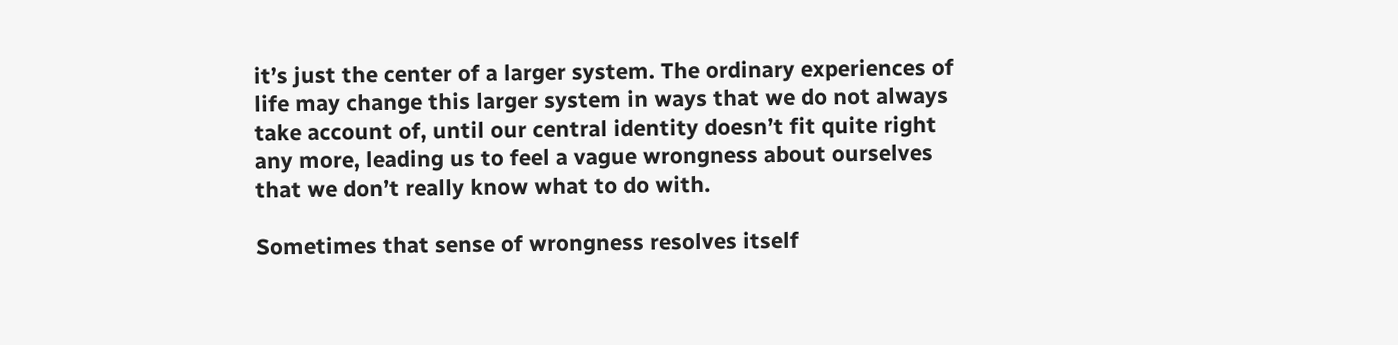it’s just the center of a larger system. The ordinary experiences of life may change this larger system in ways that we do not always take account of, until our central identity doesn’t fit quite right any more, leading us to feel a vague wrongness about ourselves that we don’t really know what to do with.

Sometimes that sense of wrongness resolves itself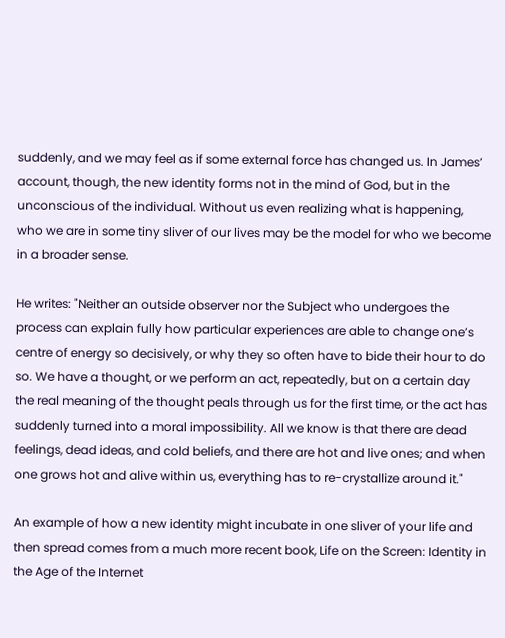suddenly, and we may feel as if some external force has changed us. In James’ account, though, the new identity forms not in the mind of God, but in the unconscious of the individual. Without us even realizing what is happening, who we are in some tiny sliver of our lives may be the model for who we become in a broader sense.

He writes: "Neither an outside observer nor the Subject who undergoes the process can explain fully how particular experiences are able to change one’s centre of energy so decisively, or why they so often have to bide their hour to do so. We have a thought, or we perform an act, repeatedly, but on a certain day the real meaning of the thought peals through us for the first time, or the act has suddenly turned into a moral impossibility. All we know is that there are dead feelings, dead ideas, and cold beliefs, and there are hot and live ones; and when one grows hot and alive within us, everything has to re-crystallize around it."

An example of how a new identity might incubate in one sliver of your life and then spread comes from a much more recent book, Life on the Screen: Identity in the Age of the Internet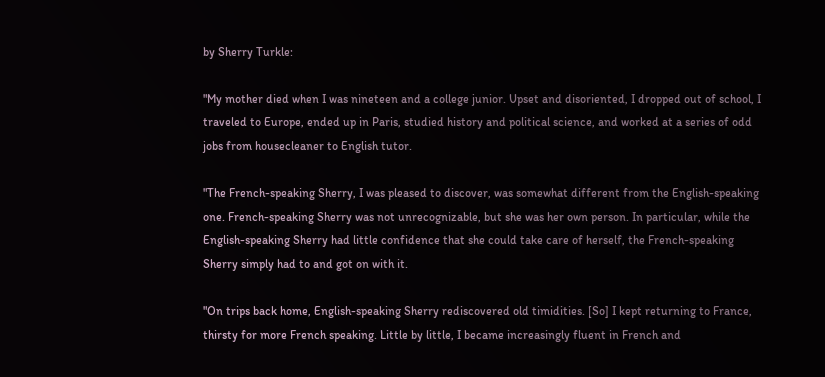by Sherry Turkle:

"My mother died when I was nineteen and a college junior. Upset and disoriented, I dropped out of school, I traveled to Europe, ended up in Paris, studied history and political science, and worked at a series of odd jobs from housecleaner to English tutor.

"The French-speaking Sherry, I was pleased to discover, was somewhat different from the English-speaking one. French-speaking Sherry was not unrecognizable, but she was her own person. In particular, while the English-speaking Sherry had little confidence that she could take care of herself, the French-speaking Sherry simply had to and got on with it.

"On trips back home, English-speaking Sherry rediscovered old timidities. [So] I kept returning to France, thirsty for more French speaking. Little by little, I became increasingly fluent in French and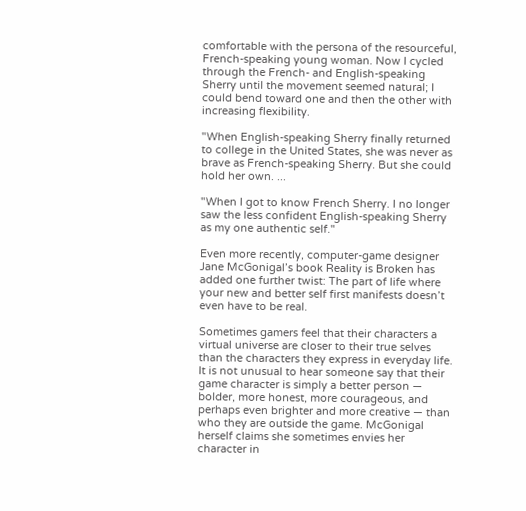comfortable with the persona of the resourceful, French-speaking young woman. Now I cycled through the French- and English-speaking Sherry until the movement seemed natural; I could bend toward one and then the other with increasing flexibility.

"When English-speaking Sherry finally returned to college in the United States, she was never as brave as French-speaking Sherry. But she could hold her own. ...

"When I got to know French Sherry. I no longer saw the less confident English-speaking Sherry as my one authentic self."

Even more recently, computer-game designer Jane McGonigal’s book Reality is Broken has added one further twist: The part of life where your new and better self first manifests doesn’t even have to be real.

Sometimes gamers feel that their characters a virtual universe are closer to their true selves than the characters they express in everyday life. It is not unusual to hear someone say that their game character is simply a better person — bolder, more honest, more courageous, and perhaps even brighter and more creative — than who they are outside the game. McGonigal herself claims she sometimes envies her character in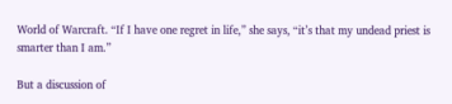World of Warcraft. “If I have one regret in life,” she says, “it’s that my undead priest is smarter than I am.”

But a discussion of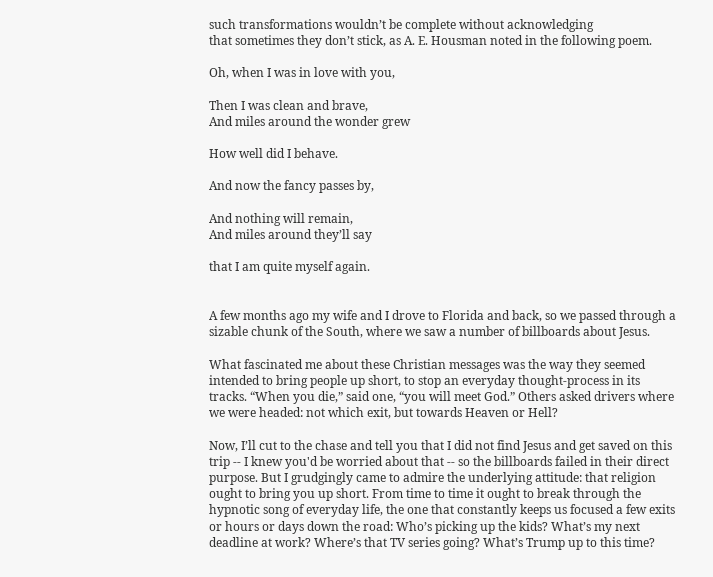such transformations wouldn’t be complete without acknowledging
that sometimes they don’t stick, as A. E. Housman noted in the following poem.

Oh, when I was in love with you,

Then I was clean and brave,
And miles around the wonder grew

How well did I behave.

And now the fancy passes by,

And nothing will remain,
And miles around they’ll say

that I am quite myself again.


A few months ago my wife and I drove to Florida and back, so we passed through a sizable chunk of the South, where we saw a number of billboards about Jesus.

What fascinated me about these Christian messages was the way they seemed intended to bring people up short, to stop an everyday thought-process in its tracks. “When you die,” said one, “you will meet God.” Others asked drivers where we were headed: not which exit, but towards Heaven or Hell?

Now, I’ll cut to the chase and tell you that I did not find Jesus and get saved on this trip -- I knew you'd be worried about that -- so the billboards failed in their direct purpose. But I grudgingly came to admire the underlying attitude: that religion ought to bring you up short. From time to time it ought to break through the hypnotic song of everyday life, the one that constantly keeps us focused a few exits or hours or days down the road: Who’s picking up the kids? What’s my next deadline at work? Where’s that TV series going? What’s Trump up to this time?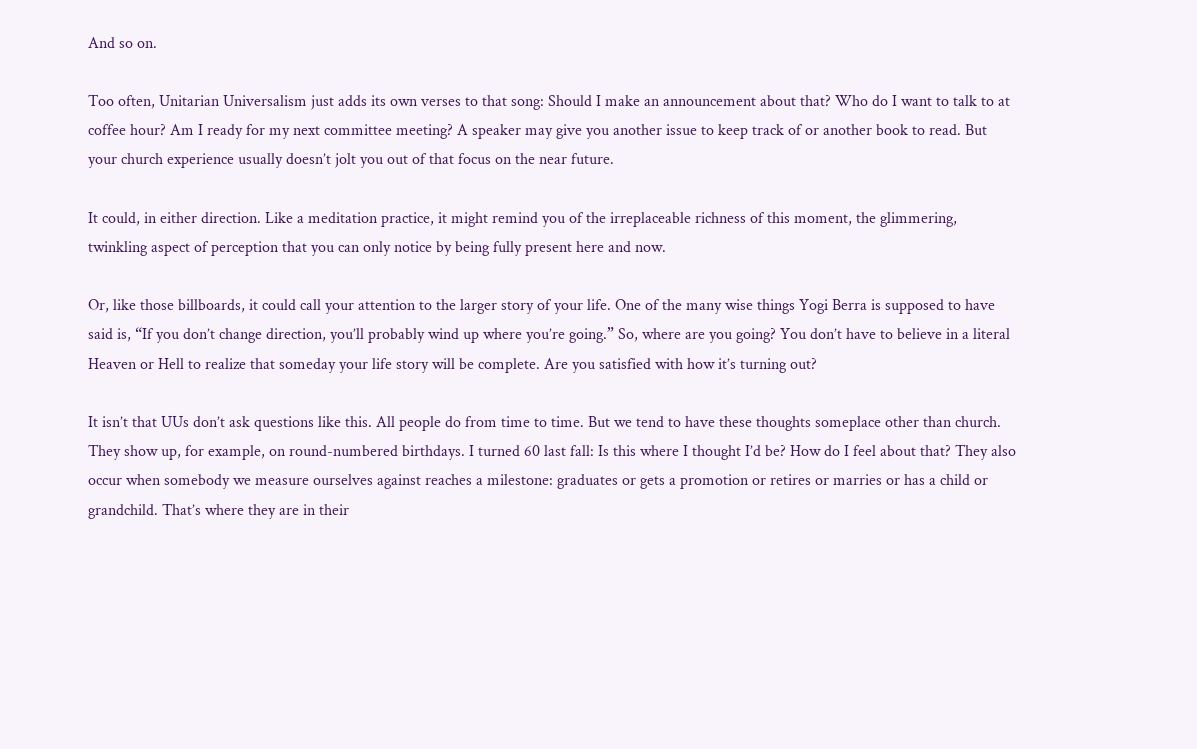And so on.

Too often, Unitarian Universalism just adds its own verses to that song: Should I make an announcement about that? Who do I want to talk to at coffee hour? Am I ready for my next committee meeting? A speaker may give you another issue to keep track of or another book to read. But your church experience usually doesn’t jolt you out of that focus on the near future.

It could, in either direction. Like a meditation practice, it might remind you of the irreplaceable richness of this moment, the glimmering, twinkling aspect of perception that you can only notice by being fully present here and now.

Or, like those billboards, it could call your attention to the larger story of your life. One of the many wise things Yogi Berra is supposed to have said is, “If you don’t change direction, you’ll probably wind up where you’re going.” So, where are you going? You don’t have to believe in a literal Heaven or Hell to realize that someday your life story will be complete. Are you satisfied with how it’s turning out?

It isn’t that UUs don’t ask questions like this. All people do from time to time. But we tend to have these thoughts someplace other than church. They show up, for example, on round-numbered birthdays. I turned 60 last fall: Is this where I thought I’d be? How do I feel about that? They also occur when somebody we measure ourselves against reaches a milestone: graduates or gets a promotion or retires or marries or has a child or grandchild. That’s where they are in their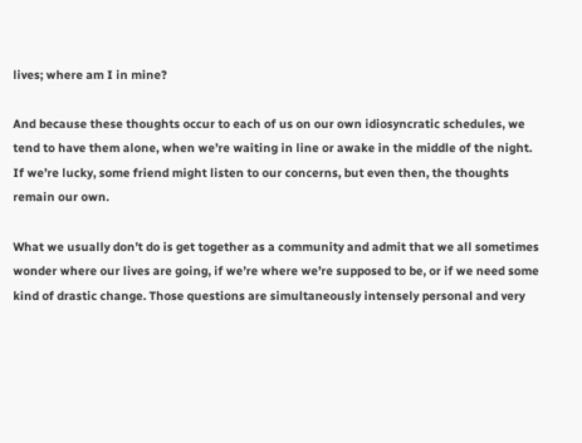lives; where am I in mine?

And because these thoughts occur to each of us on our own idiosyncratic schedules, we tend to have them alone, when we’re waiting in line or awake in the middle of the night. If we’re lucky, some friend might listen to our concerns, but even then, the thoughts remain our own.

What we usually don’t do is get together as a community and admit that we all sometimes wonder where our lives are going, if we’re where we’re supposed to be, or if we need some kind of drastic change. Those questions are simultaneously intensely personal and very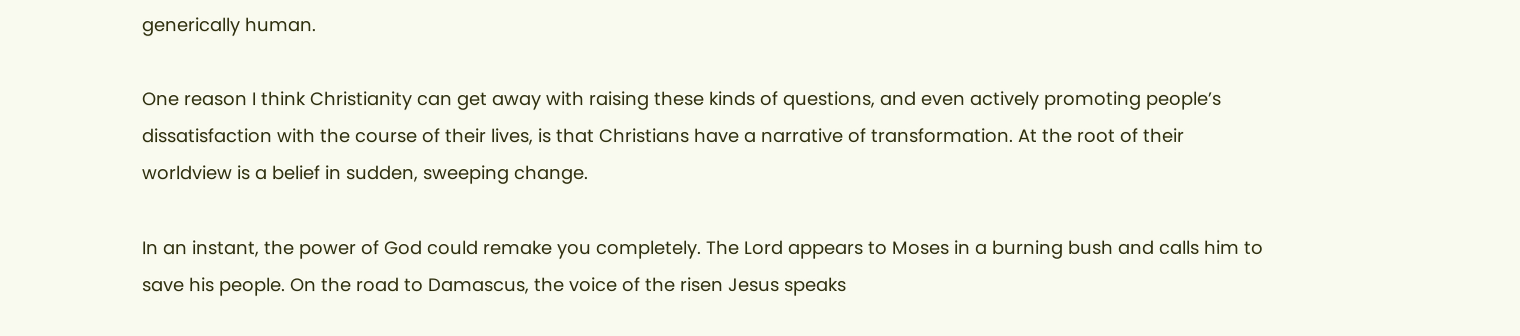generically human.

One reason I think Christianity can get away with raising these kinds of questions, and even actively promoting people’s dissatisfaction with the course of their lives, is that Christians have a narrative of transformation. At the root of their worldview is a belief in sudden, sweeping change.

In an instant, the power of God could remake you completely. The Lord appears to Moses in a burning bush and calls him to save his people. On the road to Damascus, the voice of the risen Jesus speaks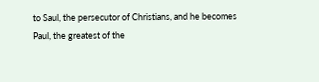to Saul, the persecutor of Christians, and he becomes Paul, the greatest of the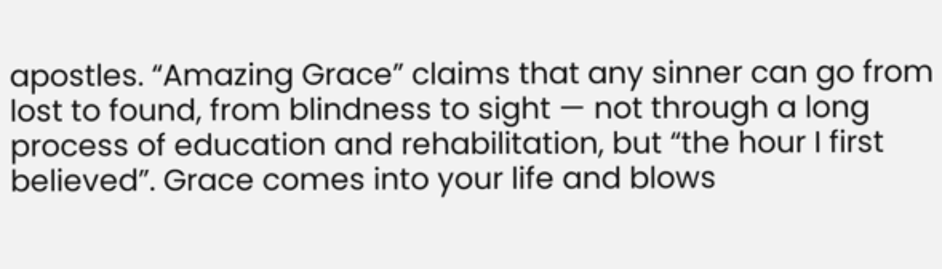apostles. “Amazing Grace” claims that any sinner can go from lost to found, from blindness to sight — not through a long process of education and rehabilitation, but “the hour I first believed”. Grace comes into your life and blows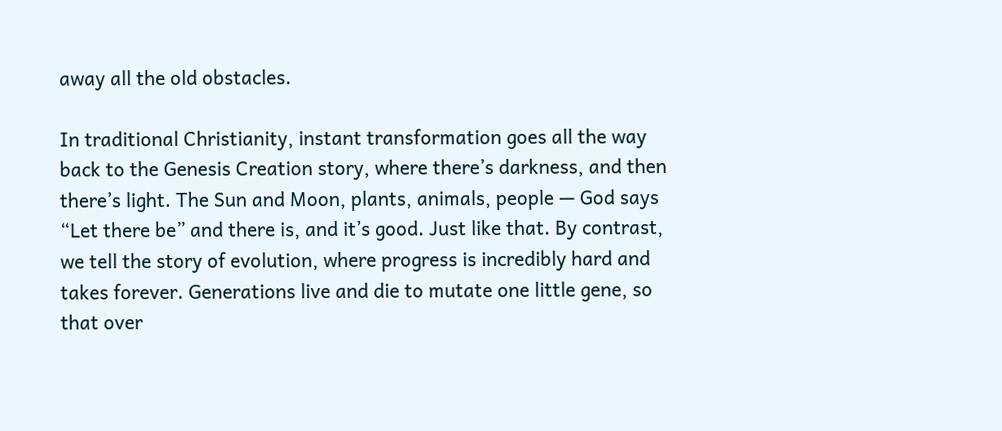away all the old obstacles.

In traditional Christianity, instant transformation goes all the way back to the Genesis Creation story, where there’s darkness, and then there’s light. The Sun and Moon, plants, animals, people — God says “Let there be” and there is, and it’s good. Just like that. By contrast, we tell the story of evolution, where progress is incredibly hard and takes forever. Generations live and die to mutate one little gene, so that over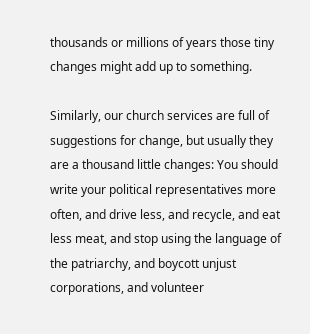thousands or millions of years those tiny changes might add up to something.

Similarly, our church services are full of suggestions for change, but usually they are a thousand little changes: You should write your political representatives more often, and drive less, and recycle, and eat less meat, and stop using the language of the patriarchy, and boycott unjust corporations, and volunteer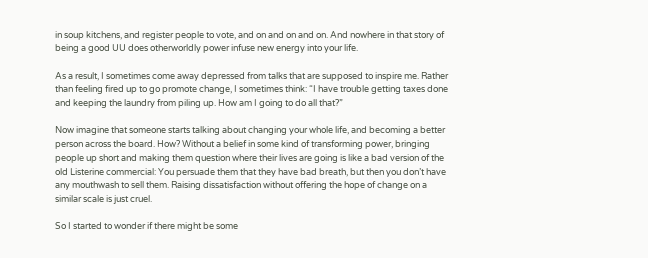in soup kitchens, and register people to vote, and on and on and on. And nowhere in that story of being a good UU does otherworldly power infuse new energy into your life.

As a result, I sometimes come away depressed from talks that are supposed to inspire me. Rather than feeling fired up to go promote change, I sometimes think: “I have trouble getting taxes done and keeping the laundry from piling up. How am I going to do all that?”

Now imagine that someone starts talking about changing your whole life, and becoming a better person across the board. How? Without a belief in some kind of transforming power, bringing people up short and making them question where their lives are going is like a bad version of the old Listerine commercial: You persuade them that they have bad breath, but then you don’t have any mouthwash to sell them. Raising dissatisfaction without offering the hope of change on a similar scale is just cruel.

So I started to wonder if there might be some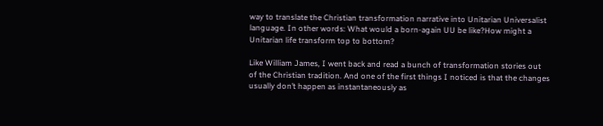way to translate the Christian transformation narrative into Unitarian Universalist language. In other words: What would a born-again UU be like?How might a Unitarian life transform top to bottom?

Like William James, I went back and read a bunch of transformation stories out of the Christian tradition. And one of the first things I noticed is that the changes usually don’t happen as instantaneously as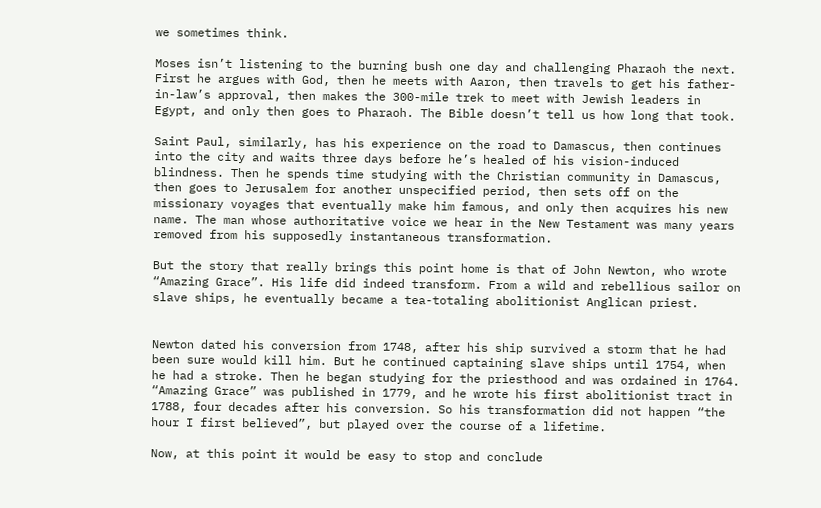we sometimes think.

Moses isn’t listening to the burning bush one day and challenging Pharaoh the next. First he argues with God, then he meets with Aaron, then travels to get his father-in-law’s approval, then makes the 300-mile trek to meet with Jewish leaders in Egypt, and only then goes to Pharaoh. The Bible doesn’t tell us how long that took.

Saint Paul, similarly, has his experience on the road to Damascus, then continues into the city and waits three days before he’s healed of his vision-induced blindness. Then he spends time studying with the Christian community in Damascus, then goes to Jerusalem for another unspecified period, then sets off on the missionary voyages that eventually make him famous, and only then acquires his new name. The man whose authoritative voice we hear in the New Testament was many years removed from his supposedly instantaneous transformation.

But the story that really brings this point home is that of John Newton, who wrote “Amazing Grace”. His life did indeed transform. From a wild and rebellious sailor on slave ships, he eventually became a tea-totaling abolitionist Anglican priest.


Newton dated his conversion from 1748, after his ship survived a storm that he had been sure would kill him. But he continued captaining slave ships until 1754, when he had a stroke. Then he began studying for the priesthood and was ordained in 1764. “Amazing Grace” was published in 1779, and he wrote his first abolitionist tract in 1788, four decades after his conversion. So his transformation did not happen “the hour I first believed”, but played over the course of a lifetime.

Now, at this point it would be easy to stop and conclude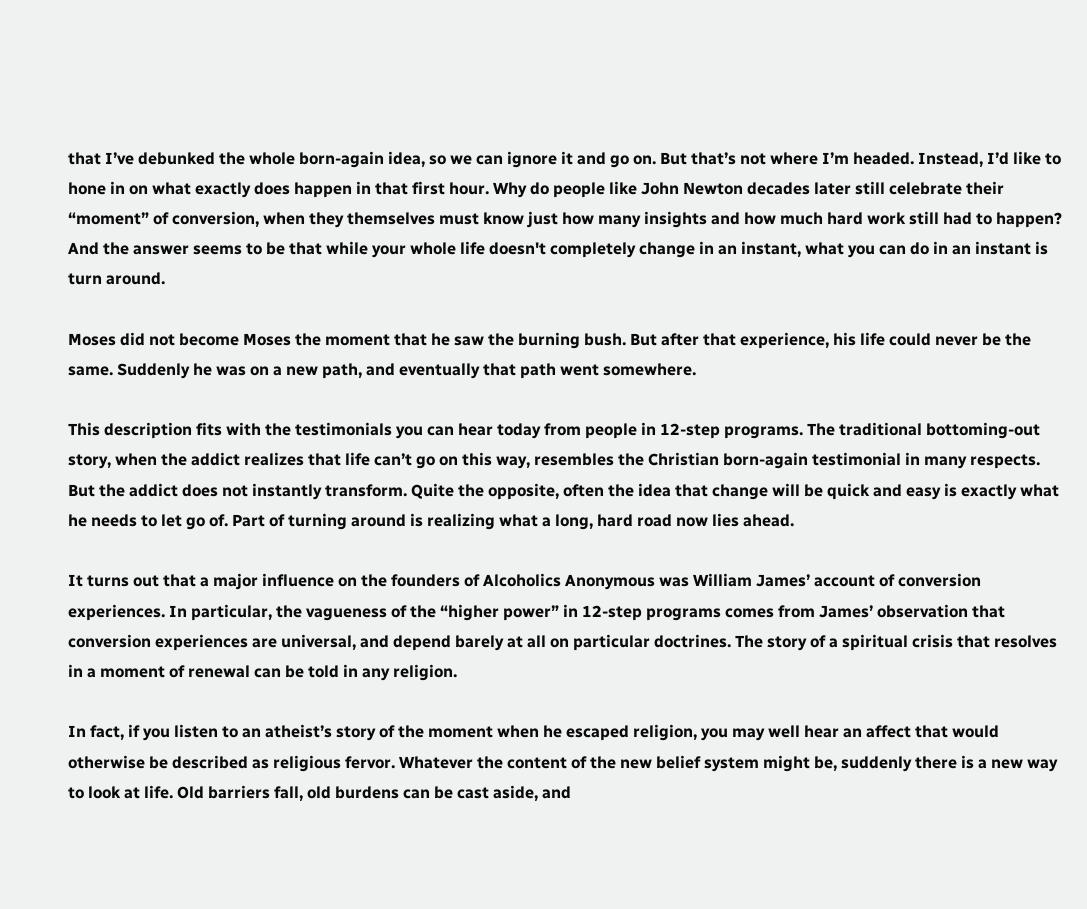that I’ve debunked the whole born-again idea, so we can ignore it and go on. But that’s not where I’m headed. Instead, I’d like to hone in on what exactly does happen in that first hour. Why do people like John Newton decades later still celebrate their “moment” of conversion, when they themselves must know just how many insights and how much hard work still had to happen? And the answer seems to be that while your whole life doesn't completely change in an instant, what you can do in an instant is turn around.

Moses did not become Moses the moment that he saw the burning bush. But after that experience, his life could never be the same. Suddenly he was on a new path, and eventually that path went somewhere.

This description fits with the testimonials you can hear today from people in 12-step programs. The traditional bottoming-out story, when the addict realizes that life can’t go on this way, resembles the Christian born-again testimonial in many respects. But the addict does not instantly transform. Quite the opposite, often the idea that change will be quick and easy is exactly what he needs to let go of. Part of turning around is realizing what a long, hard road now lies ahead.

It turns out that a major influence on the founders of Alcoholics Anonymous was William James’ account of conversion experiences. In particular, the vagueness of the “higher power” in 12-step programs comes from James’ observation that conversion experiences are universal, and depend barely at all on particular doctrines. The story of a spiritual crisis that resolves in a moment of renewal can be told in any religion.

In fact, if you listen to an atheist’s story of the moment when he escaped religion, you may well hear an affect that would otherwise be described as religious fervor. Whatever the content of the new belief system might be, suddenly there is a new way to look at life. Old barriers fall, old burdens can be cast aside, and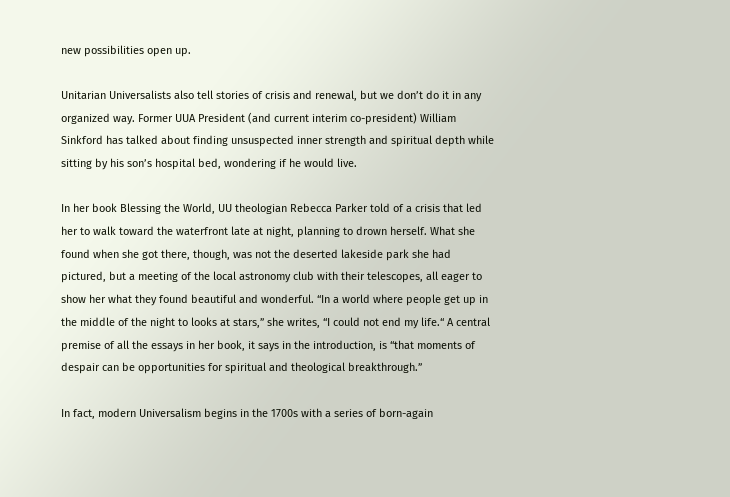new possibilities open up.

Unitarian Universalists also tell stories of crisis and renewal, but we don’t do it in any organized way. Former UUA President (and current interim co-president) William Sinkford has talked about finding unsuspected inner strength and spiritual depth while sitting by his son’s hospital bed, wondering if he would live.

In her book Blessing the World, UU theologian Rebecca Parker told of a crisis that led her to walk toward the waterfront late at night, planning to drown herself. What she found when she got there, though, was not the deserted lakeside park she had pictured, but a meeting of the local astronomy club with their telescopes, all eager to show her what they found beautiful and wonderful. “In a world where people get up in the middle of the night to looks at stars,” she writes, “I could not end my life.“ A central premise of all the essays in her book, it says in the introduction, is “that moments of despair can be opportunities for spiritual and theological breakthrough.”

In fact, modern Universalism begins in the 1700s with a series of born-again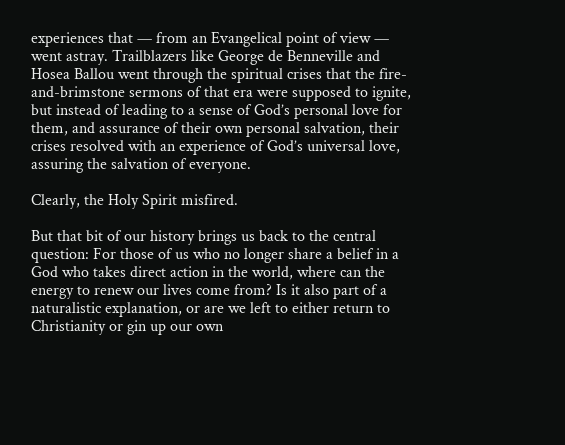experiences that — from an Evangelical point of view — went astray. Trailblazers like George de Benneville and Hosea Ballou went through the spiritual crises that the fire-and-brimstone sermons of that era were supposed to ignite, but instead of leading to a sense of God’s personal love for them, and assurance of their own personal salvation, their crises resolved with an experience of God’s universal love, assuring the salvation of everyone.

Clearly, the Holy Spirit misfired.

But that bit of our history brings us back to the central question: For those of us who no longer share a belief in a God who takes direct action in the world, where can the energy to renew our lives come from? Is it also part of a naturalistic explanation, or are we left to either return to Christianity or gin up our own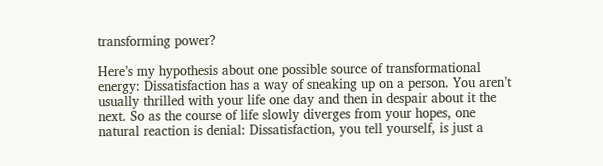transforming power?

Here’s my hypothesis about one possible source of transformational energy: Dissatisfaction has a way of sneaking up on a person. You aren’t usually thrilled with your life one day and then in despair about it the next. So as the course of life slowly diverges from your hopes, one natural reaction is denial: Dissatisfaction, you tell yourself, is just a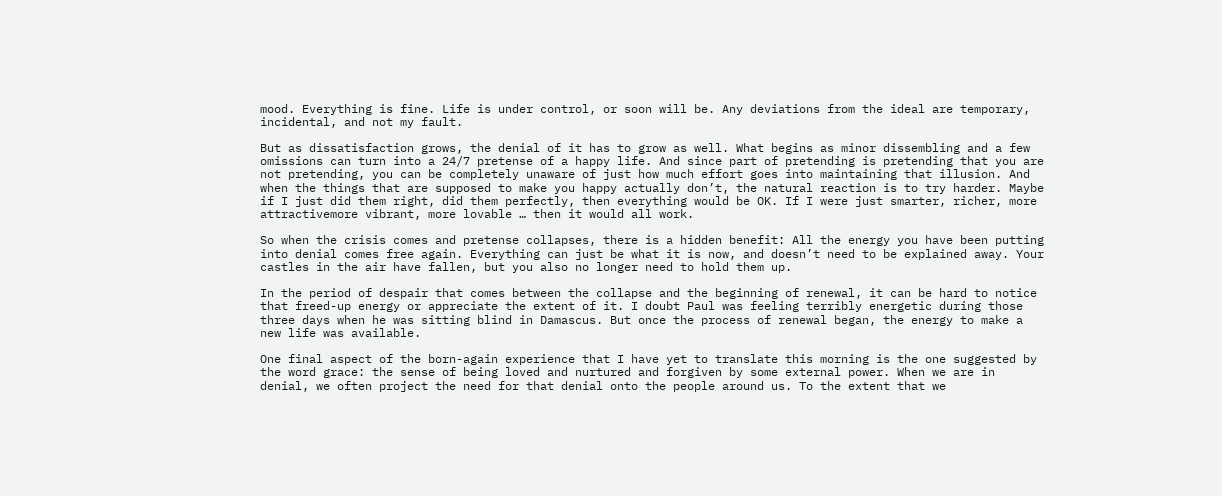mood. Everything is fine. Life is under control, or soon will be. Any deviations from the ideal are temporary, incidental, and not my fault.

But as dissatisfaction grows, the denial of it has to grow as well. What begins as minor dissembling and a few omissions can turn into a 24/7 pretense of a happy life. And since part of pretending is pretending that you are not pretending, you can be completely unaware of just how much effort goes into maintaining that illusion. And when the things that are supposed to make you happy actually don’t, the natural reaction is to try harder. Maybe if I just did them right, did them perfectly, then everything would be OK. If I were just smarter, richer, more attractivemore vibrant, more lovable … then it would all work.

So when the crisis comes and pretense collapses, there is a hidden benefit: All the energy you have been putting into denial comes free again. Everything can just be what it is now, and doesn’t need to be explained away. Your castles in the air have fallen, but you also no longer need to hold them up.

In the period of despair that comes between the collapse and the beginning of renewal, it can be hard to notice that freed-up energy or appreciate the extent of it. I doubt Paul was feeling terribly energetic during those three days when he was sitting blind in Damascus. But once the process of renewal began, the energy to make a new life was available.

One final aspect of the born-again experience that I have yet to translate this morning is the one suggested by the word grace: the sense of being loved and nurtured and forgiven by some external power. When we are in denial, we often project the need for that denial onto the people around us. To the extent that we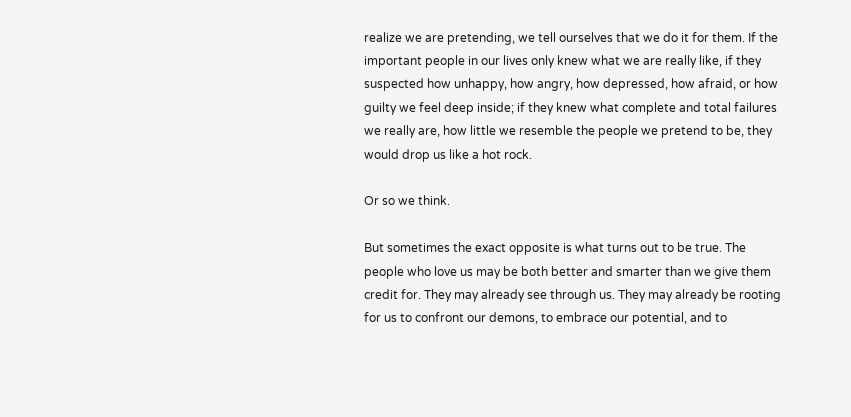realize we are pretending, we tell ourselves that we do it for them. If the important people in our lives only knew what we are really like, if they suspected how unhappy, how angry, how depressed, how afraid, or how guilty we feel deep inside; if they knew what complete and total failures we really are, how little we resemble the people we pretend to be, they would drop us like a hot rock.

Or so we think.

But sometimes the exact opposite is what turns out to be true. The people who love us may be both better and smarter than we give them credit for. They may already see through us. They may already be rooting for us to confront our demons, to embrace our potential, and to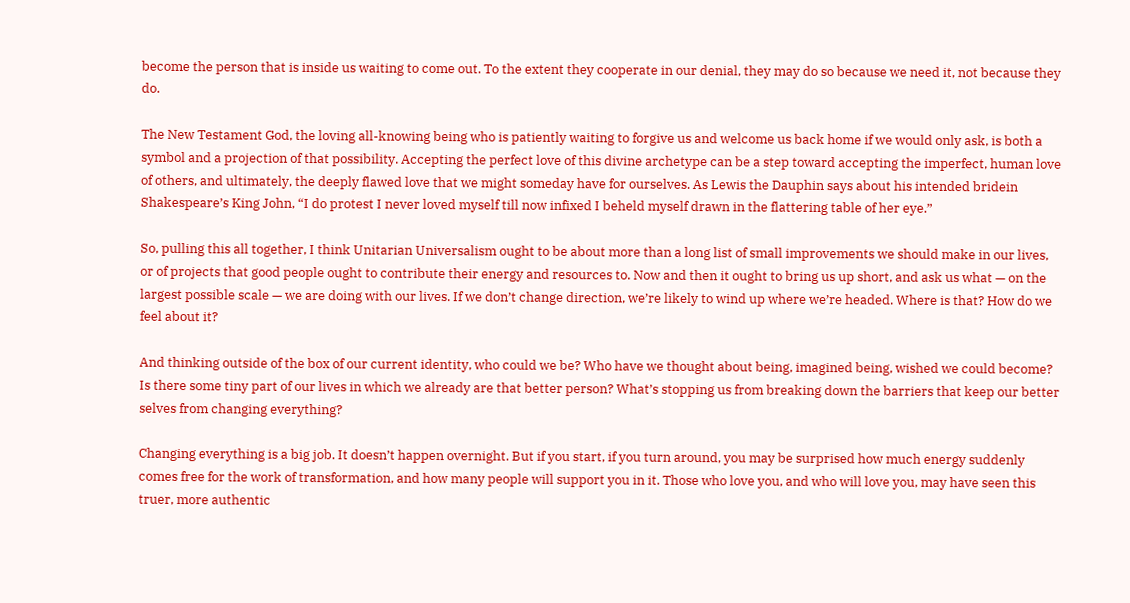become the person that is inside us waiting to come out. To the extent they cooperate in our denial, they may do so because we need it, not because they do.

The New Testament God, the loving all-knowing being who is patiently waiting to forgive us and welcome us back home if we would only ask, is both a symbol and a projection of that possibility. Accepting the perfect love of this divine archetype can be a step toward accepting the imperfect, human love of others, and ultimately, the deeply flawed love that we might someday have for ourselves. As Lewis the Dauphin says about his intended bridein Shakespeare’s King John, “I do protest I never loved myself till now infixed I beheld myself drawn in the flattering table of her eye.”

So, pulling this all together, I think Unitarian Universalism ought to be about more than a long list of small improvements we should make in our lives, or of projects that good people ought to contribute their energy and resources to. Now and then it ought to bring us up short, and ask us what — on the largest possible scale — we are doing with our lives. If we don’t change direction, we’re likely to wind up where we’re headed. Where is that? How do we feel about it?

And thinking outside of the box of our current identity, who could we be? Who have we thought about being, imagined being, wished we could become? Is there some tiny part of our lives in which we already are that better person? What’s stopping us from breaking down the barriers that keep our better selves from changing everything?

Changing everything is a big job. It doesn’t happen overnight. But if you start, if you turn around, you may be surprised how much energy suddenly comes free for the work of transformation, and how many people will support you in it. Those who love you, and who will love you, may have seen this truer, more authentic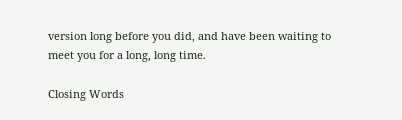version long before you did, and have been waiting to meet you for a long, long time.

Closing Words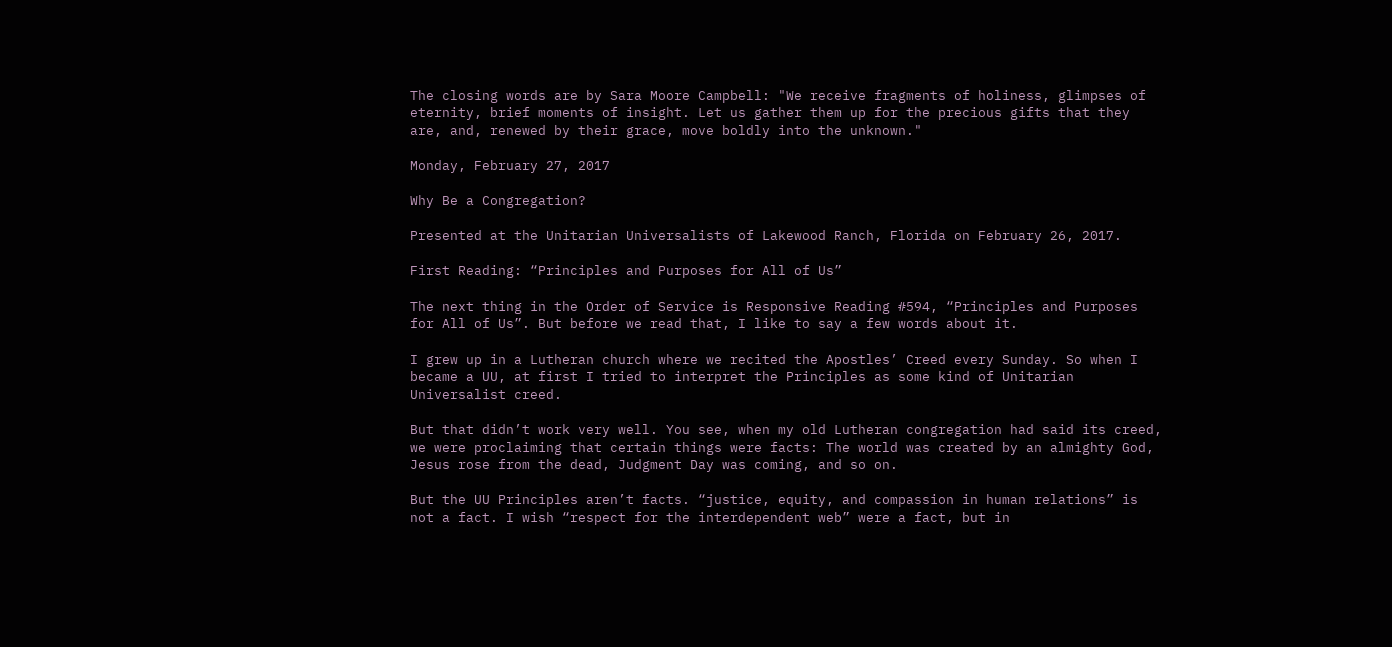The closing words are by Sara Moore Campbell: "We receive fragments of holiness, glimpses of eternity, brief moments of insight. Let us gather them up for the precious gifts that they are, and, renewed by their grace, move boldly into the unknown."

Monday, February 27, 2017

Why Be a Congregation?

Presented at the Unitarian Universalists of Lakewood Ranch, Florida on February 26, 2017.

First Reading: “Principles and Purposes for All of Us”

The next thing in the Order of Service is Responsive Reading #594, “Principles and Purposes for All of Us”. But before we read that, I like to say a few words about it.

I grew up in a Lutheran church where we recited the Apostles’ Creed every Sunday. So when I became a UU, at first I tried to interpret the Principles as some kind of Unitarian Universalist creed.

But that didn’t work very well. You see, when my old Lutheran congregation had said its creed, we were proclaiming that certain things were facts: The world was created by an almighty God, Jesus rose from the dead, Judgment Day was coming, and so on.

But the UU Principles aren’t facts. “justice, equity, and compassion in human relations” is not a fact. I wish “respect for the interdependent web” were a fact, but in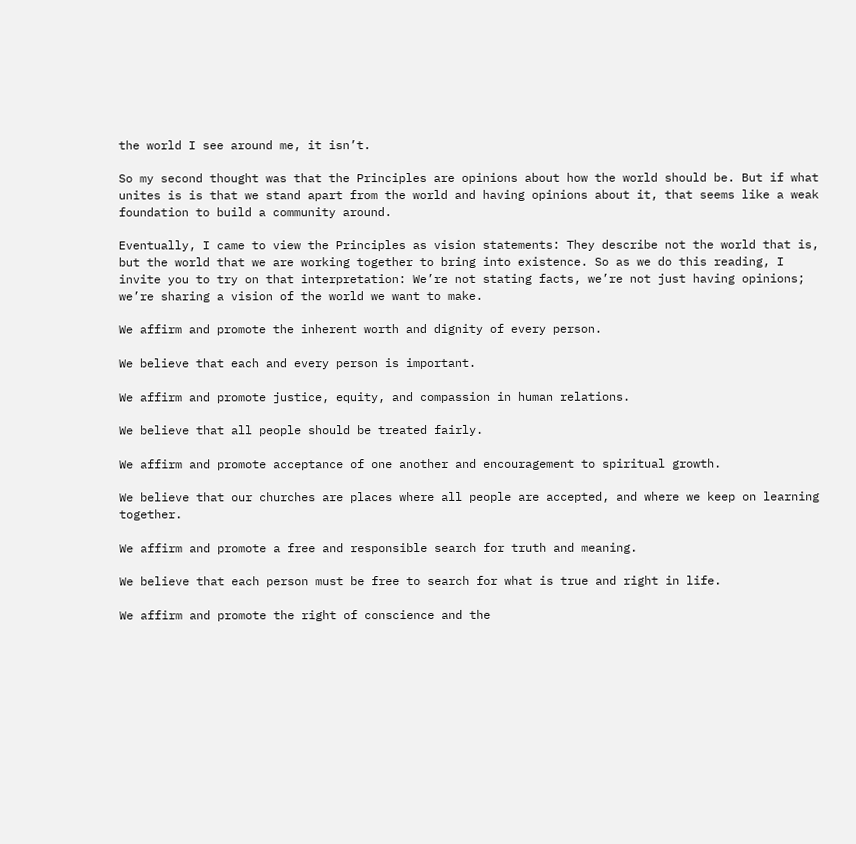the world I see around me, it isn’t.

So my second thought was that the Principles are opinions about how the world should be. But if what unites is is that we stand apart from the world and having opinions about it, that seems like a weak foundation to build a community around.

Eventually, I came to view the Principles as vision statements: They describe not the world that is, but the world that we are working together to bring into existence. So as we do this reading, I invite you to try on that interpretation: We’re not stating facts, we’re not just having opinions; we’re sharing a vision of the world we want to make.

We affirm and promote the inherent worth and dignity of every person.

We believe that each and every person is important.

We affirm and promote justice, equity, and compassion in human relations.

We believe that all people should be treated fairly.

We affirm and promote acceptance of one another and encouragement to spiritual growth.

We believe that our churches are places where all people are accepted, and where we keep on learning together.

We affirm and promote a free and responsible search for truth and meaning.

We believe that each person must be free to search for what is true and right in life.

We affirm and promote the right of conscience and the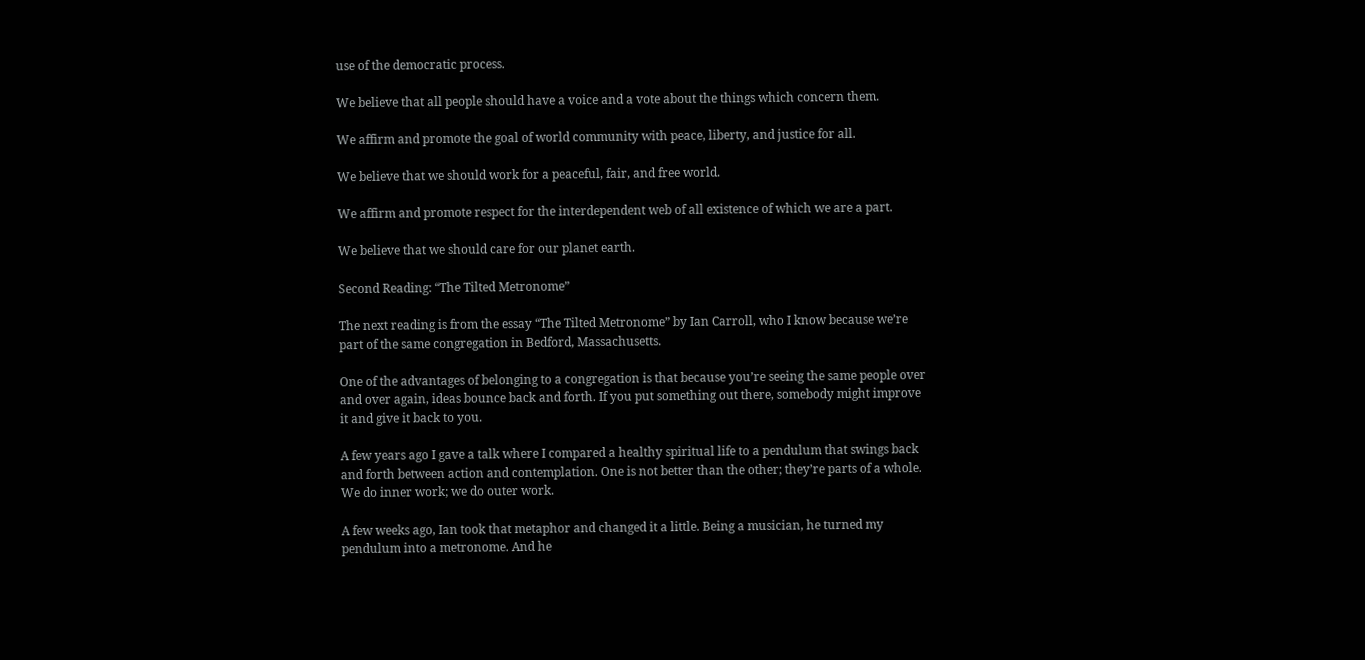use of the democratic process.

We believe that all people should have a voice and a vote about the things which concern them.

We affirm and promote the goal of world community with peace, liberty, and justice for all.

We believe that we should work for a peaceful, fair, and free world.

We affirm and promote respect for the interdependent web of all existence of which we are a part.

We believe that we should care for our planet earth.

Second Reading: “The Tilted Metronome”

The next reading is from the essay “The Tilted Metronome” by Ian Carroll, who I know because we’re part of the same congregation in Bedford, Massachusetts.

One of the advantages of belonging to a congregation is that because you’re seeing the same people over and over again, ideas bounce back and forth. If you put something out there, somebody might improve it and give it back to you.

A few years ago I gave a talk where I compared a healthy spiritual life to a pendulum that swings back and forth between action and contemplation. One is not better than the other; they’re parts of a whole. We do inner work; we do outer work.

A few weeks ago, Ian took that metaphor and changed it a little. Being a musician, he turned my pendulum into a metronome. And he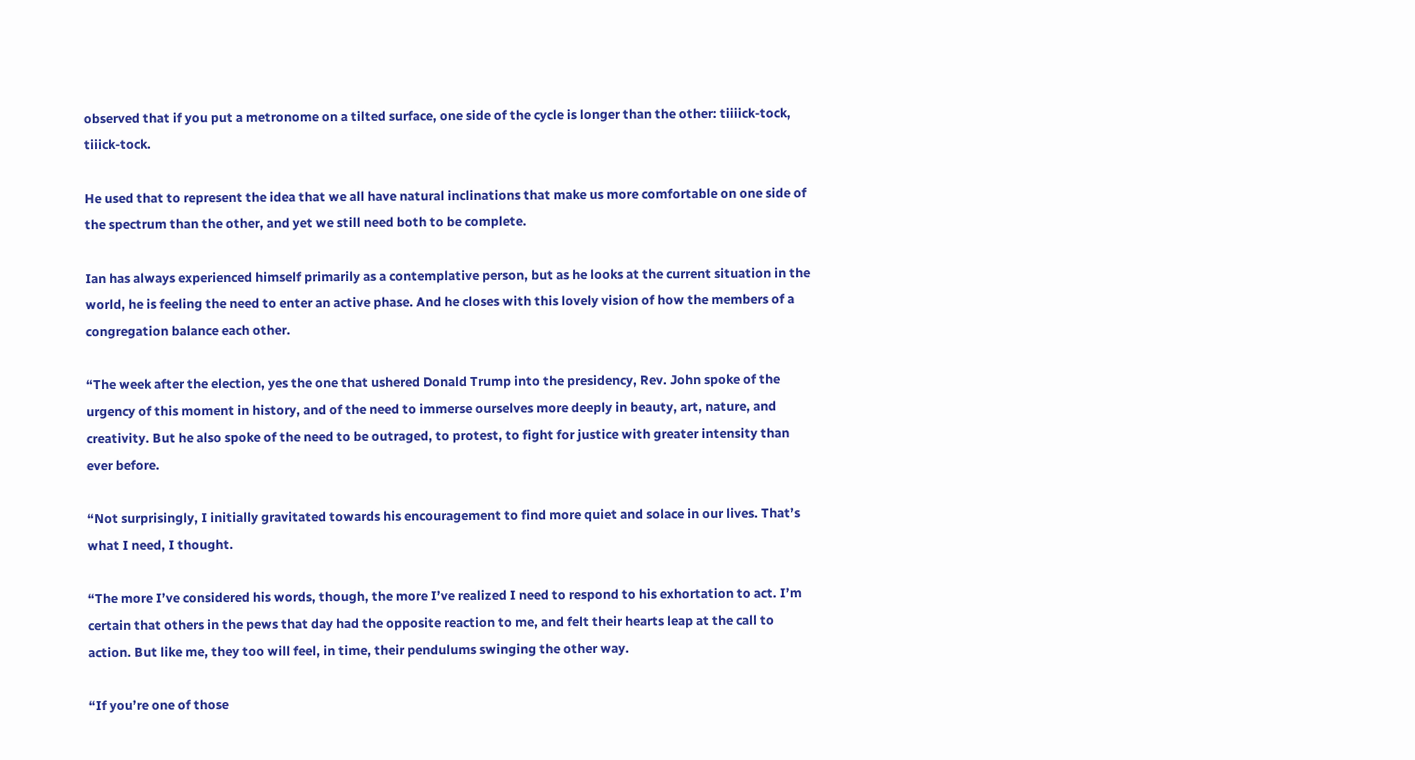observed that if you put a metronome on a tilted surface, one side of the cycle is longer than the other: tiiiick-tock, tiiick-tock.

He used that to represent the idea that we all have natural inclinations that make us more comfortable on one side of the spectrum than the other, and yet we still need both to be complete.

Ian has always experienced himself primarily as a contemplative person, but as he looks at the current situation in the world, he is feeling the need to enter an active phase. And he closes with this lovely vision of how the members of a congregation balance each other.

“The week after the election, yes the one that ushered Donald Trump into the presidency, Rev. John spoke of the urgency of this moment in history, and of the need to immerse ourselves more deeply in beauty, art, nature, and creativity. But he also spoke of the need to be outraged, to protest, to fight for justice with greater intensity than ever before.

“Not surprisingly, I initially gravitated towards his encouragement to find more quiet and solace in our lives. That’s what I need, I thought.

“The more I’ve considered his words, though, the more I’ve realized I need to respond to his exhortation to act. I’m certain that others in the pews that day had the opposite reaction to me, and felt their hearts leap at the call to action. But like me, they too will feel, in time, their pendulums swinging the other way.

“If you’re one of those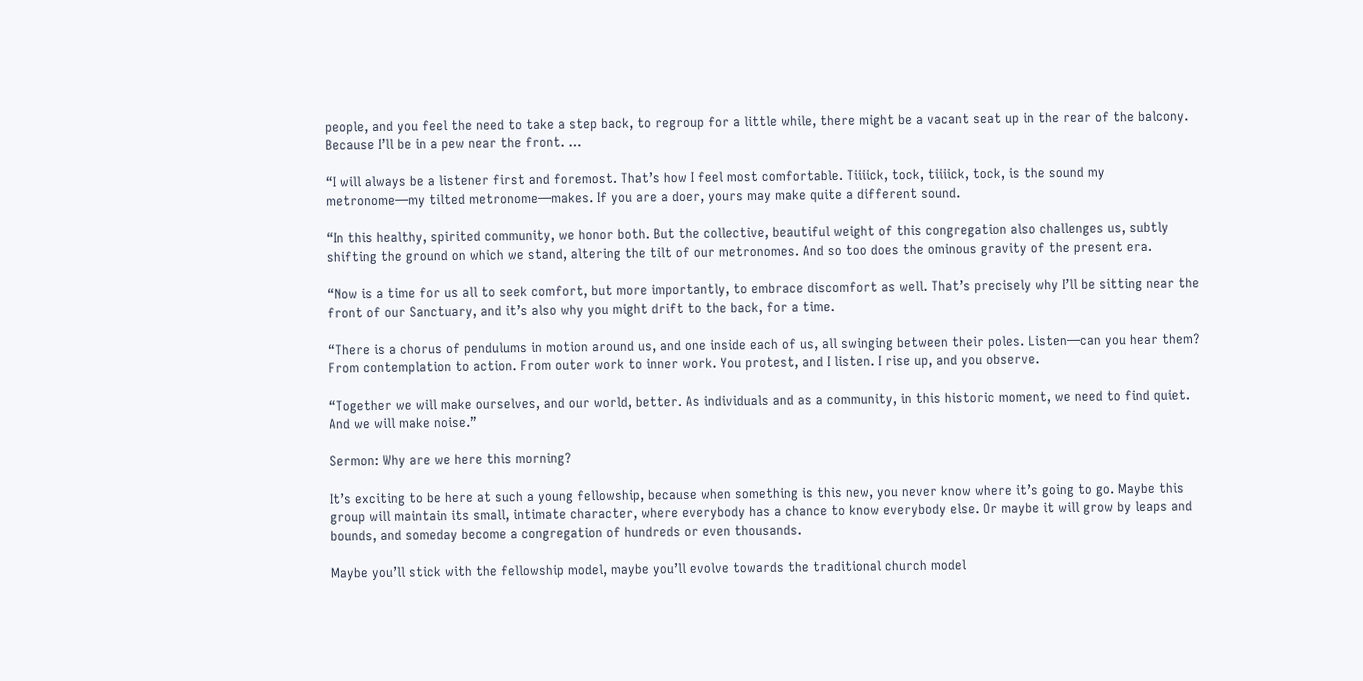people, and you feel the need to take a step back, to regroup for a little while, there might be a vacant seat up in the rear of the balcony. Because I’ll be in a pew near the front. …

“I will always be a listener first and foremost. That’s how I feel most comfortable. Tiiiick, tock, tiiiick, tock, is the sound my metronome—my tilted metronome—makes. If you are a doer, yours may make quite a different sound.

“In this healthy, spirited community, we honor both. But the collective, beautiful weight of this congregation also challenges us, subtly shifting the ground on which we stand, altering the tilt of our metronomes. And so too does the ominous gravity of the present era.

“Now is a time for us all to seek comfort, but more importantly, to embrace discomfort as well. That’s precisely why I’ll be sitting near the front of our Sanctuary, and it’s also why you might drift to the back, for a time.

“There is a chorus of pendulums in motion around us, and one inside each of us, all swinging between their poles. Listen—can you hear them? From contemplation to action. From outer work to inner work. You protest, and I listen. I rise up, and you observe.

“Together we will make ourselves, and our world, better. As individuals and as a community, in this historic moment, we need to find quiet. And we will make noise.”

Sermon: Why are we here this morning?

It’s exciting to be here at such a young fellowship, because when something is this new, you never know where it’s going to go. Maybe this group will maintain its small, intimate character, where everybody has a chance to know everybody else. Or maybe it will grow by leaps and bounds, and someday become a congregation of hundreds or even thousands.

Maybe you’ll stick with the fellowship model, maybe you’ll evolve towards the traditional church model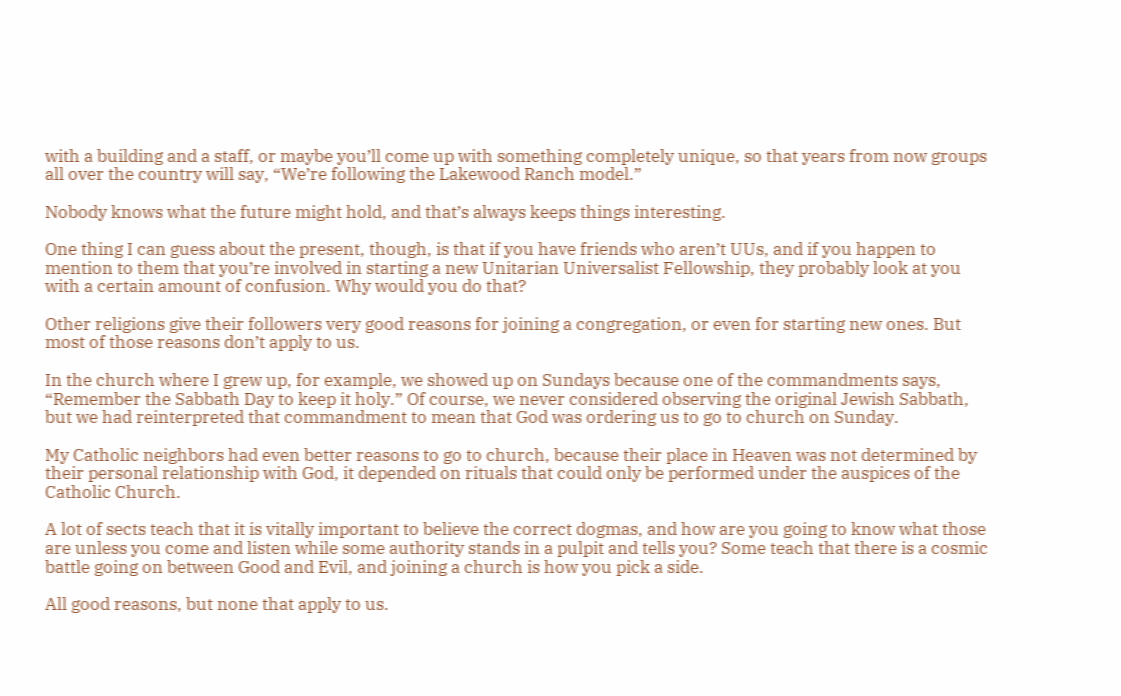with a building and a staff, or maybe you’ll come up with something completely unique, so that years from now groups all over the country will say, “We’re following the Lakewood Ranch model.”

Nobody knows what the future might hold, and that’s always keeps things interesting.

One thing I can guess about the present, though, is that if you have friends who aren’t UUs, and if you happen to mention to them that you’re involved in starting a new Unitarian Universalist Fellowship, they probably look at you with a certain amount of confusion. Why would you do that?

Other religions give their followers very good reasons for joining a congregation, or even for starting new ones. But most of those reasons don’t apply to us.

In the church where I grew up, for example, we showed up on Sundays because one of the commandments says, “Remember the Sabbath Day to keep it holy.” Of course, we never considered observing the original Jewish Sabbath, but we had reinterpreted that commandment to mean that God was ordering us to go to church on Sunday.

My Catholic neighbors had even better reasons to go to church, because their place in Heaven was not determined by their personal relationship with God, it depended on rituals that could only be performed under the auspices of the Catholic Church.

A lot of sects teach that it is vitally important to believe the correct dogmas, and how are you going to know what those are unless you come and listen while some authority stands in a pulpit and tells you? Some teach that there is a cosmic battle going on between Good and Evil, and joining a church is how you pick a side.

All good reasons, but none that apply to us.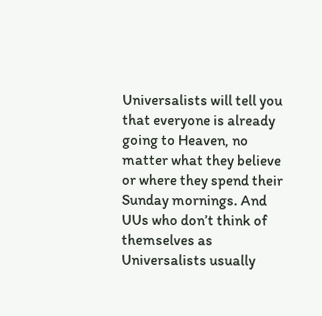Universalists will tell you that everyone is already going to Heaven, no matter what they believe or where they spend their Sunday mornings. And UUs who don’t think of themselves as Universalists usually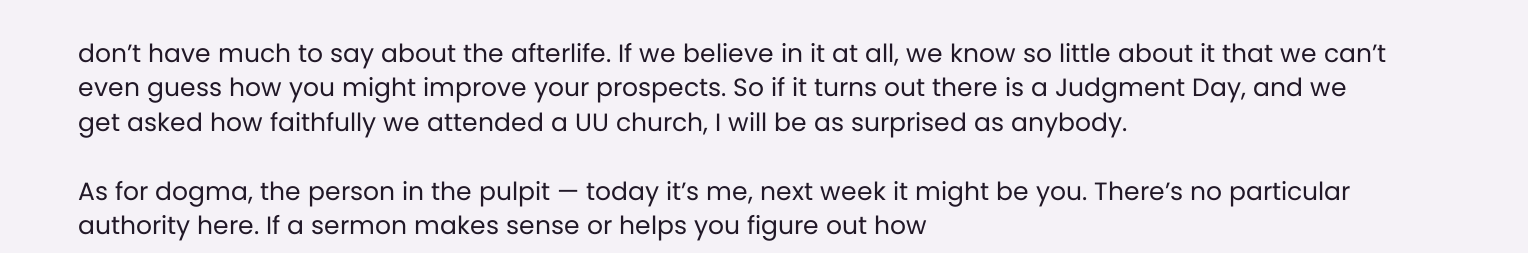don’t have much to say about the afterlife. If we believe in it at all, we know so little about it that we can’t even guess how you might improve your prospects. So if it turns out there is a Judgment Day, and we get asked how faithfully we attended a UU church, I will be as surprised as anybody.

As for dogma, the person in the pulpit — today it’s me, next week it might be you. There’s no particular authority here. If a sermon makes sense or helps you figure out how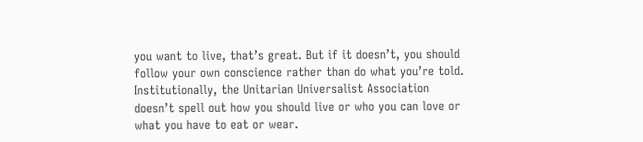you want to live, that’s great. But if it doesn’t, you should follow your own conscience rather than do what you’re told. Institutionally, the Unitarian Universalist Association doesn’t spell out how you should live or who you can love or what you have to eat or wear.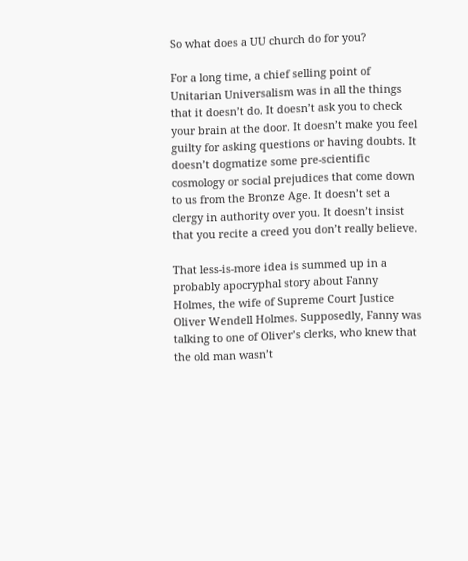So what does a UU church do for you?

For a long time, a chief selling point of Unitarian Universalism was in all the things that it doesn’t do. It doesn’t ask you to check your brain at the door. It doesn’t make you feel guilty for asking questions or having doubts. It doesn’t dogmatize some pre-scientific cosmology or social prejudices that come down to us from the Bronze Age. It doesn’t set a clergy in authority over you. It doesn’t insist that you recite a creed you don’t really believe.

That less-is-more idea is summed up in a probably apocryphal story about Fanny Holmes, the wife of Supreme Court Justice Oliver Wendell Holmes. Supposedly, Fanny was talking to one of Oliver’s clerks, who knew that the old man wasn’t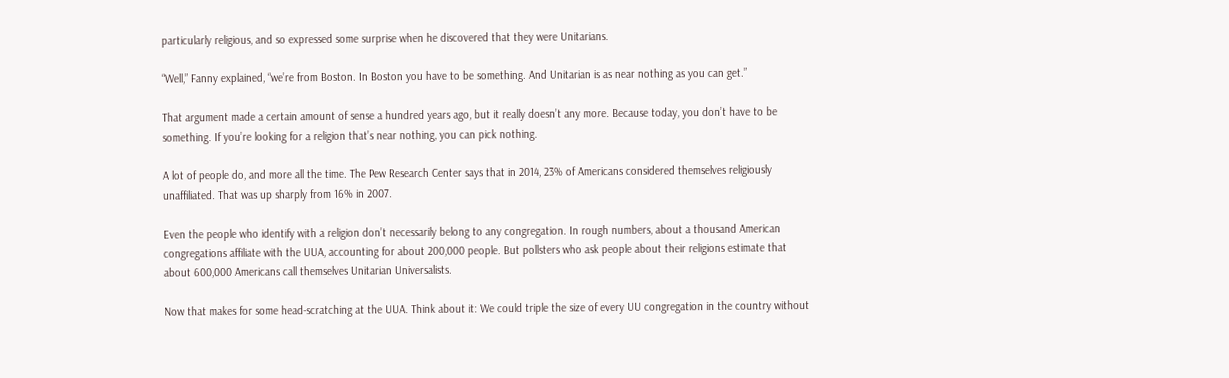particularly religious, and so expressed some surprise when he discovered that they were Unitarians.

“Well,” Fanny explained, “we’re from Boston. In Boston you have to be something. And Unitarian is as near nothing as you can get.”

That argument made a certain amount of sense a hundred years ago, but it really doesn’t any more. Because today, you don’t have to be something. If you’re looking for a religion that’s near nothing, you can pick nothing.

A lot of people do, and more all the time. The Pew Research Center says that in 2014, 23% of Americans considered themselves religiously unaffiliated. That was up sharply from 16% in 2007.

Even the people who identify with a religion don’t necessarily belong to any congregation. In rough numbers, about a thousand American congregations affiliate with the UUA, accounting for about 200,000 people. But pollsters who ask people about their religions estimate that about 600,000 Americans call themselves Unitarian Universalists.

Now that makes for some head-scratching at the UUA. Think about it: We could triple the size of every UU congregation in the country without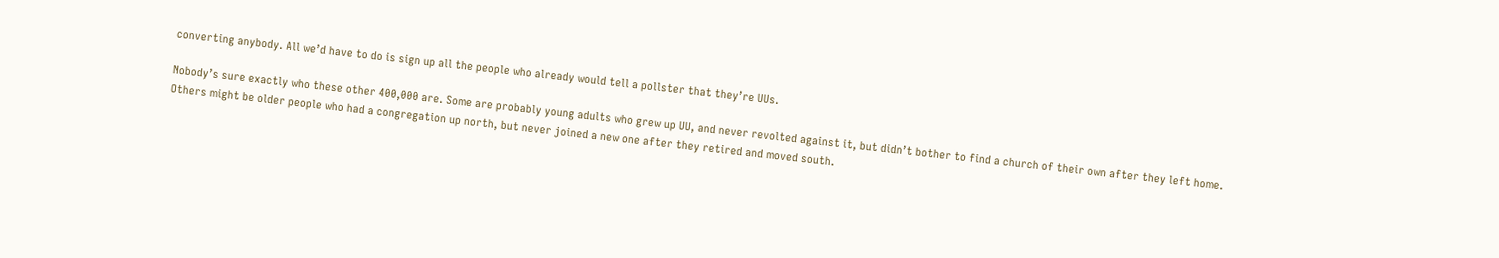converting anybody. All we’d have to do is sign up all the people who already would tell a pollster that they’re UUs.

Nobody’s sure exactly who these other 400,000 are. Some are probably young adults who grew up UU, and never revolted against it, but didn’t bother to find a church of their own after they left home. Others might be older people who had a congregation up north, but never joined a new one after they retired and moved south.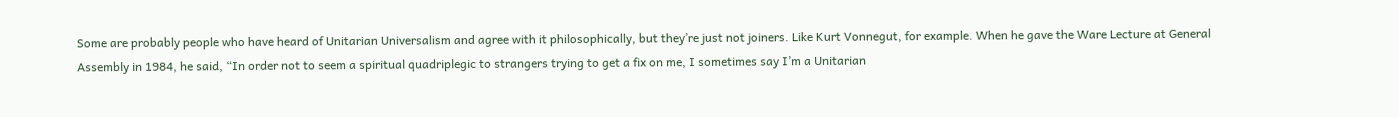Some are probably people who have heard of Unitarian Universalism and agree with it philosophically, but they’re just not joiners. Like Kurt Vonnegut, for example. When he gave the Ware Lecture at General Assembly in 1984, he said, “In order not to seem a spiritual quadriplegic to strangers trying to get a fix on me, I sometimes say I’m a Unitarian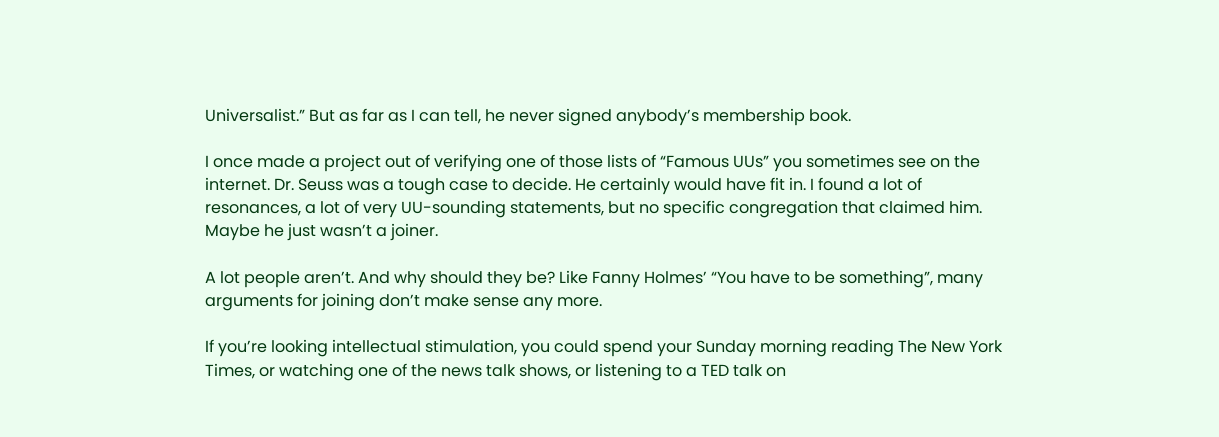Universalist.” But as far as I can tell, he never signed anybody’s membership book.

I once made a project out of verifying one of those lists of “Famous UUs” you sometimes see on the internet. Dr. Seuss was a tough case to decide. He certainly would have fit in. I found a lot of resonances, a lot of very UU-sounding statements, but no specific congregation that claimed him. Maybe he just wasn’t a joiner.

A lot people aren’t. And why should they be? Like Fanny Holmes’ “You have to be something”, many arguments for joining don’t make sense any more.

If you’re looking intellectual stimulation, you could spend your Sunday morning reading The New York Times, or watching one of the news talk shows, or listening to a TED talk on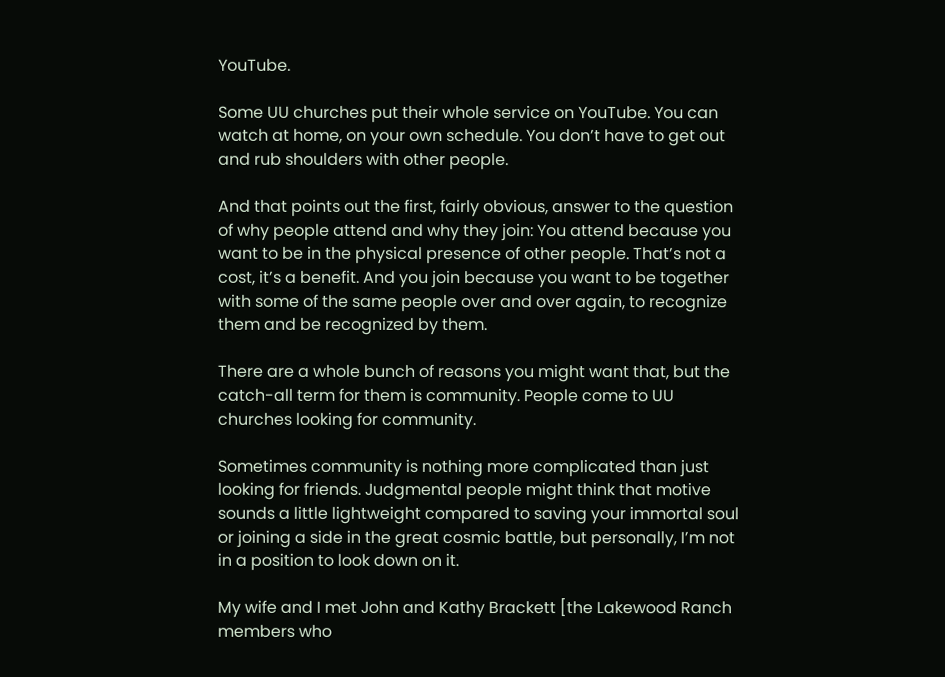YouTube.

Some UU churches put their whole service on YouTube. You can watch at home, on your own schedule. You don’t have to get out and rub shoulders with other people.

And that points out the first, fairly obvious, answer to the question of why people attend and why they join: You attend because you want to be in the physical presence of other people. That’s not a cost, it’s a benefit. And you join because you want to be together with some of the same people over and over again, to recognize them and be recognized by them.

There are a whole bunch of reasons you might want that, but the catch-all term for them is community. People come to UU churches looking for community.

Sometimes community is nothing more complicated than just looking for friends. Judgmental people might think that motive sounds a little lightweight compared to saving your immortal soul or joining a side in the great cosmic battle, but personally, I’m not in a position to look down on it.

My wife and I met John and Kathy Brackett [the Lakewood Ranch members who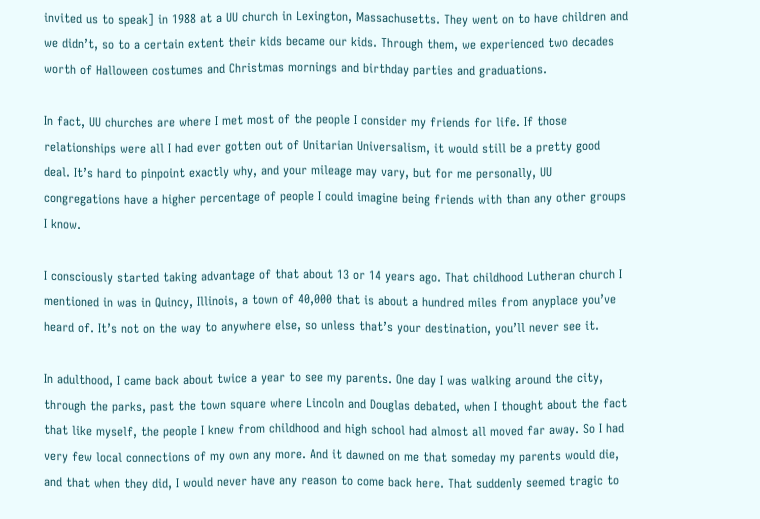invited us to speak] in 1988 at a UU church in Lexington, Massachusetts. They went on to have children and we didn’t, so to a certain extent their kids became our kids. Through them, we experienced two decades worth of Halloween costumes and Christmas mornings and birthday parties and graduations.

In fact, UU churches are where I met most of the people I consider my friends for life. If those relationships were all I had ever gotten out of Unitarian Universalism, it would still be a pretty good deal. It’s hard to pinpoint exactly why, and your mileage may vary, but for me personally, UU congregations have a higher percentage of people I could imagine being friends with than any other groups I know.

I consciously started taking advantage of that about 13 or 14 years ago. That childhood Lutheran church I mentioned in was in Quincy, Illinois, a town of 40,000 that is about a hundred miles from anyplace you’ve heard of. It’s not on the way to anywhere else, so unless that’s your destination, you’ll never see it.

In adulthood, I came back about twice a year to see my parents. One day I was walking around the city, through the parks, past the town square where Lincoln and Douglas debated, when I thought about the fact that like myself, the people I knew from childhood and high school had almost all moved far away. So I had very few local connections of my own any more. And it dawned on me that someday my parents would die, and that when they did, I would never have any reason to come back here. That suddenly seemed tragic to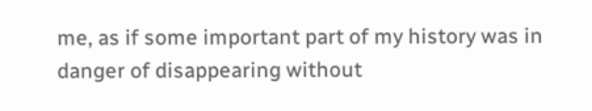me, as if some important part of my history was in danger of disappearing without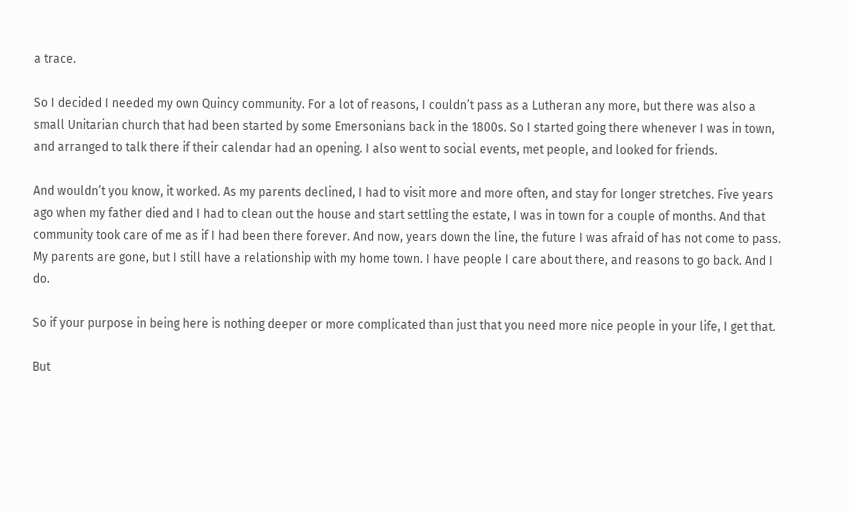a trace.

So I decided I needed my own Quincy community. For a lot of reasons, I couldn’t pass as a Lutheran any more, but there was also a small Unitarian church that had been started by some Emersonians back in the 1800s. So I started going there whenever I was in town, and arranged to talk there if their calendar had an opening. I also went to social events, met people, and looked for friends.

And wouldn’t you know, it worked. As my parents declined, I had to visit more and more often, and stay for longer stretches. Five years ago when my father died and I had to clean out the house and start settling the estate, I was in town for a couple of months. And that community took care of me as if I had been there forever. And now, years down the line, the future I was afraid of has not come to pass. My parents are gone, but I still have a relationship with my home town. I have people I care about there, and reasons to go back. And I do.

So if your purpose in being here is nothing deeper or more complicated than just that you need more nice people in your life, I get that.

But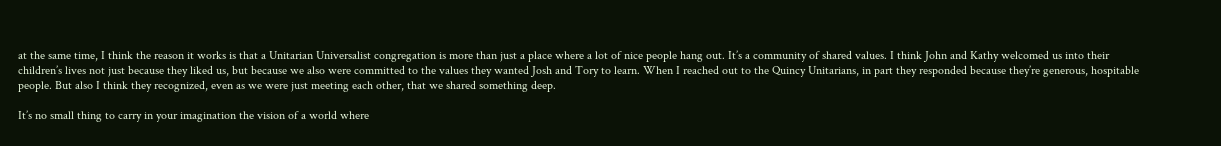at the same time, I think the reason it works is that a Unitarian Universalist congregation is more than just a place where a lot of nice people hang out. It’s a community of shared values. I think John and Kathy welcomed us into their children’s lives not just because they liked us, but because we also were committed to the values they wanted Josh and Tory to learn. When I reached out to the Quincy Unitarians, in part they responded because they’re generous, hospitable people. But also I think they recognized, even as we were just meeting each other, that we shared something deep.

It’s no small thing to carry in your imagination the vision of a world where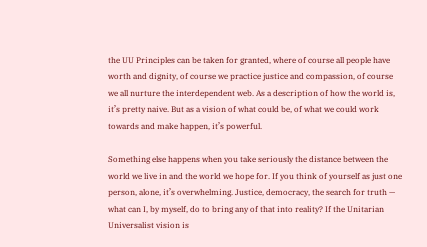the UU Principles can be taken for granted, where of course all people have worth and dignity, of course we practice justice and compassion, of course we all nurture the interdependent web. As a description of how the world is, it’s pretty naive. But as a vision of what could be, of what we could work towards and make happen, it’s powerful.

Something else happens when you take seriously the distance between the world we live in and the world we hope for. If you think of yourself as just one person, alone, it’s overwhelming. Justice, democracy, the search for truth — what can I, by myself, do to bring any of that into reality? If the Unitarian Universalist vision is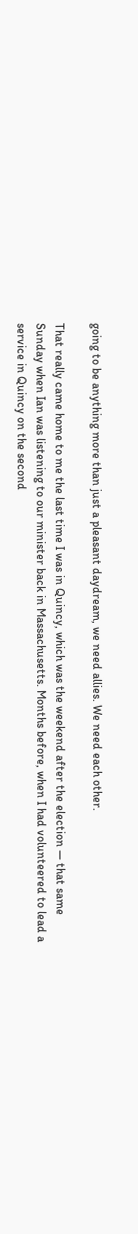going to be anything more than just a pleasant daydream, we need allies. We need each other.

That really came home to me the last time I was in Quincy, which was the weekend after the election — that same Sunday when Ian was listening to our minister back in Massachusetts. Months before, when I had volunteered to lead a service in Quincy on the second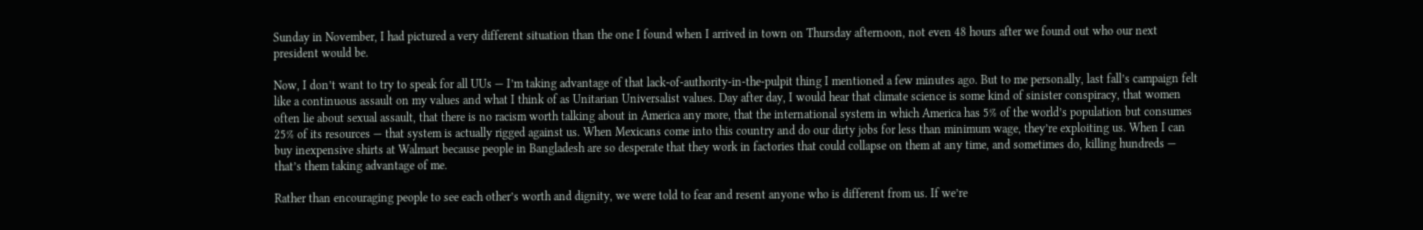Sunday in November, I had pictured a very different situation than the one I found when I arrived in town on Thursday afternoon, not even 48 hours after we found out who our next president would be.

Now, I don’t want to try to speak for all UUs — I’m taking advantage of that lack-of-authority-in-the-pulpit thing I mentioned a few minutes ago. But to me personally, last fall’s campaign felt like a continuous assault on my values and what I think of as Unitarian Universalist values. Day after day, I would hear that climate science is some kind of sinister conspiracy, that women often lie about sexual assault, that there is no racism worth talking about in America any more, that the international system in which America has 5% of the world’s population but consumes 25% of its resources — that system is actually rigged against us. When Mexicans come into this country and do our dirty jobs for less than minimum wage, they’re exploiting us. When I can buy inexpensive shirts at Walmart because people in Bangladesh are so desperate that they work in factories that could collapse on them at any time, and sometimes do, killing hundreds — that’s them taking advantage of me.

Rather than encouraging people to see each other’s worth and dignity, we were told to fear and resent anyone who is different from us. If we’re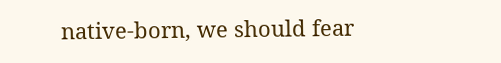native-born, we should fear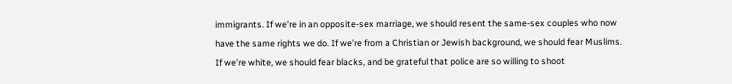immigrants. If we’re in an opposite-sex marriage, we should resent the same-sex couples who now have the same rights we do. If we’re from a Christian or Jewish background, we should fear Muslims. If we’re white, we should fear blacks, and be grateful that police are so willing to shoot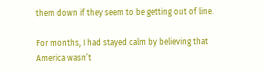them down if they seem to be getting out of line.

For months, I had stayed calm by believing that America wasn’t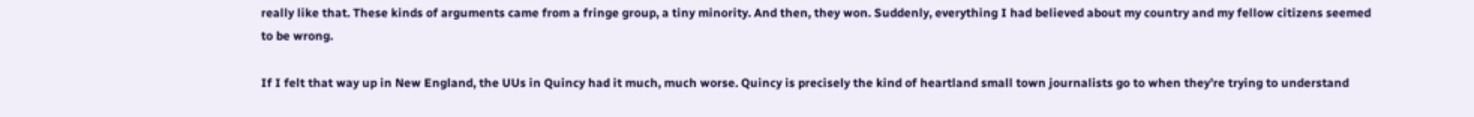really like that. These kinds of arguments came from a fringe group, a tiny minority. And then, they won. Suddenly, everything I had believed about my country and my fellow citizens seemed to be wrong.

If I felt that way up in New England, the UUs in Quincy had it much, much worse. Quincy is precisely the kind of heartland small town journalists go to when they’re trying to understand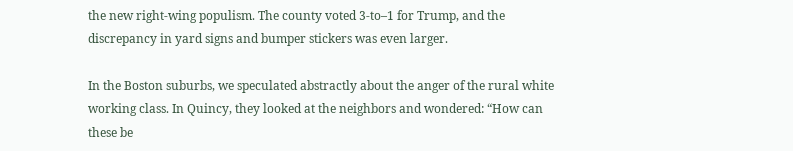the new right-wing populism. The county voted 3-to–1 for Trump, and the discrepancy in yard signs and bumper stickers was even larger.

In the Boston suburbs, we speculated abstractly about the anger of the rural white working class. In Quincy, they looked at the neighbors and wondered: “How can these be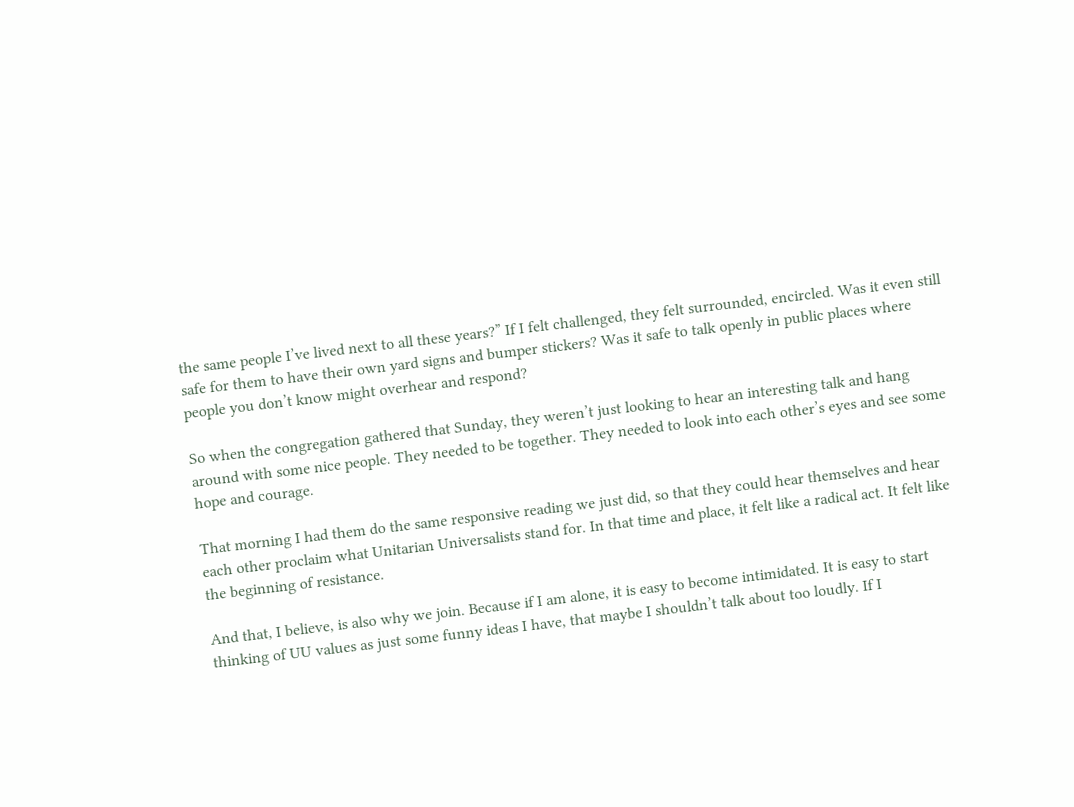the same people I’ve lived next to all these years?” If I felt challenged, they felt surrounded, encircled. Was it even still safe for them to have their own yard signs and bumper stickers? Was it safe to talk openly in public places where people you don’t know might overhear and respond?

So when the congregation gathered that Sunday, they weren’t just looking to hear an interesting talk and hang around with some nice people. They needed to be together. They needed to look into each other’s eyes and see some hope and courage.

That morning I had them do the same responsive reading we just did, so that they could hear themselves and hear each other proclaim what Unitarian Universalists stand for. In that time and place, it felt like a radical act. It felt like the beginning of resistance.

And that, I believe, is also why we join. Because if I am alone, it is easy to become intimidated. It is easy to start thinking of UU values as just some funny ideas I have, that maybe I shouldn’t talk about too loudly. If I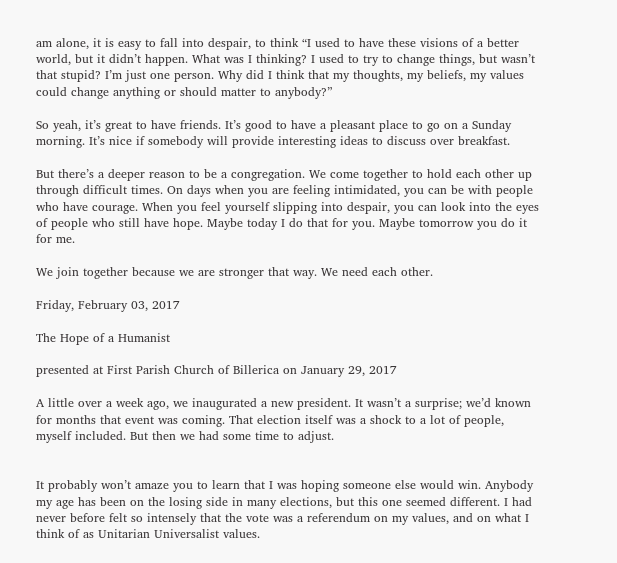am alone, it is easy to fall into despair, to think “I used to have these visions of a better world, but it didn’t happen. What was I thinking? I used to try to change things, but wasn’t that stupid? I’m just one person. Why did I think that my thoughts, my beliefs, my values could change anything or should matter to anybody?”

So yeah, it’s great to have friends. It’s good to have a pleasant place to go on a Sunday morning. It’s nice if somebody will provide interesting ideas to discuss over breakfast.

But there’s a deeper reason to be a congregation. We come together to hold each other up through difficult times. On days when you are feeling intimidated, you can be with people who have courage. When you feel yourself slipping into despair, you can look into the eyes of people who still have hope. Maybe today I do that for you. Maybe tomorrow you do it for me.

We join together because we are stronger that way. We need each other.

Friday, February 03, 2017

The Hope of a Humanist

presented at First Parish Church of Billerica on January 29, 2017

A little over a week ago, we inaugurated a new president. It wasn’t a surprise; we’d known for months that event was coming. That election itself was a shock to a lot of people, myself included. But then we had some time to adjust.


It probably won’t amaze you to learn that I was hoping someone else would win. Anybody my age has been on the losing side in many elections, but this one seemed different. I had never before felt so intensely that the vote was a referendum on my values, and on what I think of as Unitarian Universalist values.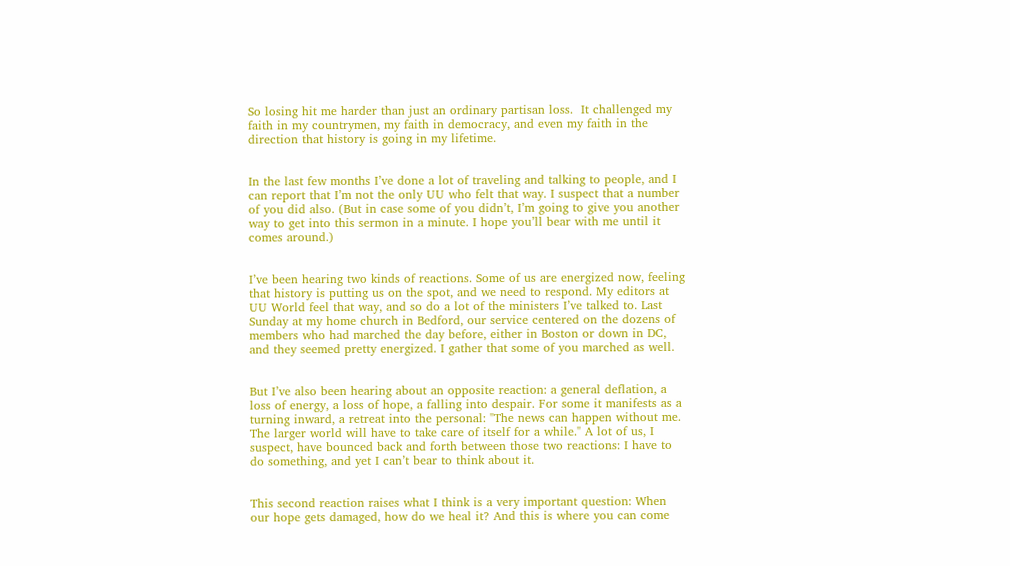So losing hit me harder than just an ordinary partisan loss.  It challenged my faith in my countrymen, my faith in democracy, and even my faith in the direction that history is going in my lifetime.


In the last few months I’ve done a lot of traveling and talking to people, and I can report that I’m not the only UU who felt that way. I suspect that a number of you did also. (But in case some of you didn’t, I’m going to give you another way to get into this sermon in a minute. I hope you’ll bear with me until it comes around.)


I’ve been hearing two kinds of reactions. Some of us are energized now, feeling that history is putting us on the spot, and we need to respond. My editors at  UU World feel that way, and so do a lot of the ministers I’ve talked to. Last Sunday at my home church in Bedford, our service centered on the dozens of members who had marched the day before, either in Boston or down in DC, and they seemed pretty energized. I gather that some of you marched as well.


But I’ve also been hearing about an opposite reaction: a general deflation, a loss of energy, a loss of hope, a falling into despair. For some it manifests as a turning inward, a retreat into the personal: "The news can happen without me. The larger world will have to take care of itself for a while." A lot of us, I suspect, have bounced back and forth between those two reactions: I have to do something, and yet I can’t bear to think about it.


This second reaction raises what I think is a very important question: When our hope gets damaged, how do we heal it? And this is where you can come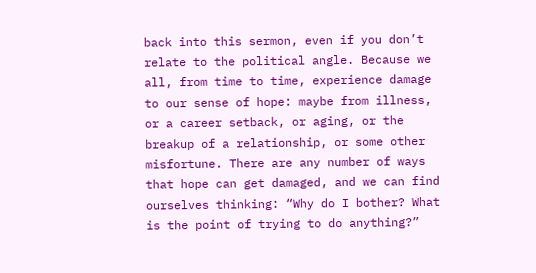back into this sermon, even if you don’t relate to the political angle. Because we all, from time to time, experience damage to our sense of hope: maybe from illness, or a career setback, or aging, or the breakup of a relationship, or some other misfortune. There are any number of ways that hope can get damaged, and we can find ourselves thinking: “Why do I bother? What is the point of trying to do anything?”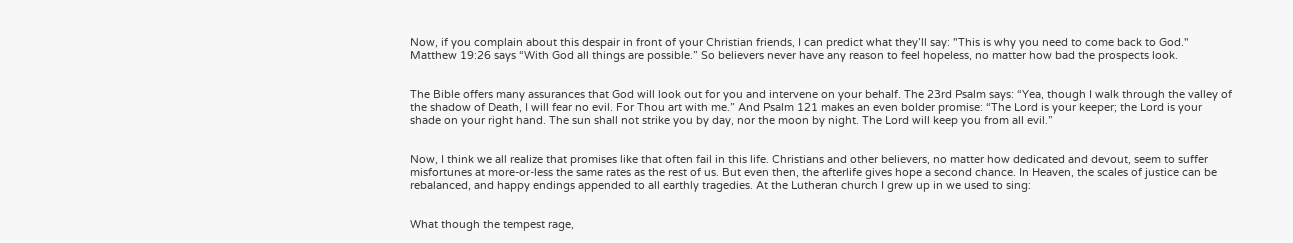Now, if you complain about this despair in front of your Christian friends, I can predict what they’ll say: "This is why you need to come back to God." Matthew 19:26 says “With God all things are possible.” So believers never have any reason to feel hopeless, no matter how bad the prospects look.


The Bible offers many assurances that God will look out for you and intervene on your behalf. The 23rd Psalm says: “Yea, though I walk through the valley of the shadow of Death, I will fear no evil. For Thou art with me.” And Psalm 121 makes an even bolder promise: “The Lord is your keeper; the Lord is your shade on your right hand. The sun shall not strike you by day, nor the moon by night. The Lord will keep you from all evil.”


Now, I think we all realize that promises like that often fail in this life. Christians and other believers, no matter how dedicated and devout, seem to suffer misfortunes at more-or-less the same rates as the rest of us. But even then, the afterlife gives hope a second chance. In Heaven, the scales of justice can be rebalanced, and happy endings appended to all earthly tragedies. At the Lutheran church I grew up in we used to sing:


What though the tempest rage,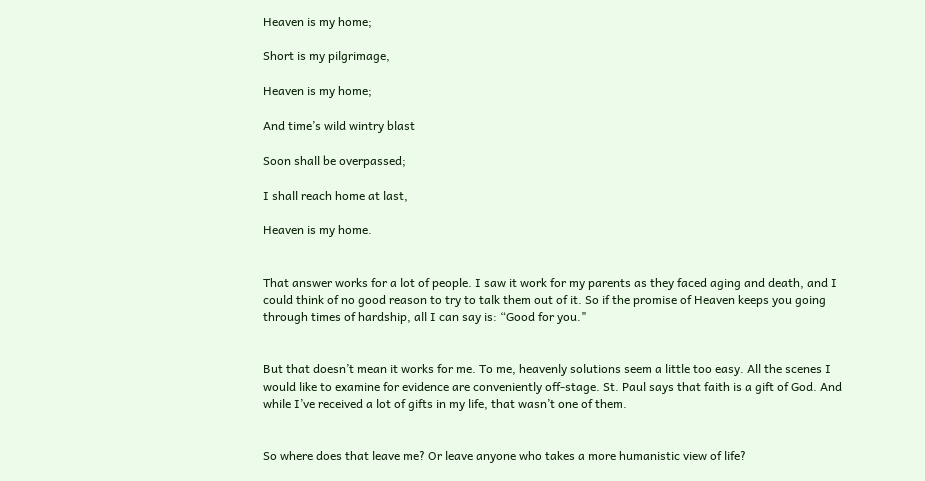Heaven is my home;

Short is my pilgrimage,

Heaven is my home;

And time’s wild wintry blast

Soon shall be overpassed;

I shall reach home at last,

Heaven is my home.


That answer works for a lot of people. I saw it work for my parents as they faced aging and death, and I could think of no good reason to try to talk them out of it. So if the promise of Heaven keeps you going through times of hardship, all I can say is: “Good for you."


But that doesn’t mean it works for me. To me, heavenly solutions seem a little too easy. All the scenes I would like to examine for evidence are conveniently off-stage. St. Paul says that faith is a gift of God. And while I’ve received a lot of gifts in my life, that wasn’t one of them.


So where does that leave me? Or leave anyone who takes a more humanistic view of life?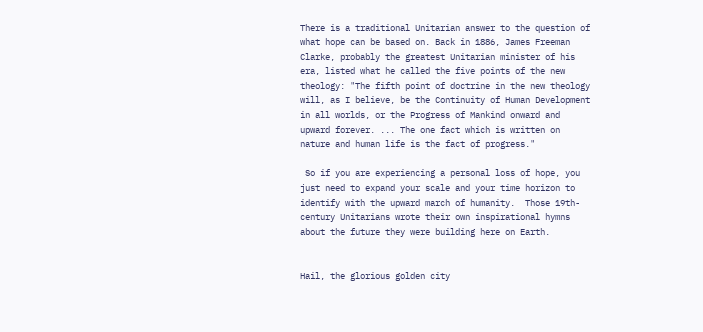There is a traditional Unitarian answer to the question of what hope can be based on. Back in 1886, James Freeman Clarke, probably the greatest Unitarian minister of his era, listed what he called the five points of the new theology: "The fifth point of doctrine in the new theology will, as I believe, be the Continuity of Human Development in all worlds, or the Progress of Mankind onward and upward forever. ... The one fact which is written on nature and human life is the fact of progress."

 So if you are experiencing a personal loss of hope, you just need to expand your scale and your time horizon to identify with the upward march of humanity.  Those 19th-century Unitarians wrote their own inspirational hymns about the future they were building here on Earth.


Hail, the glorious golden city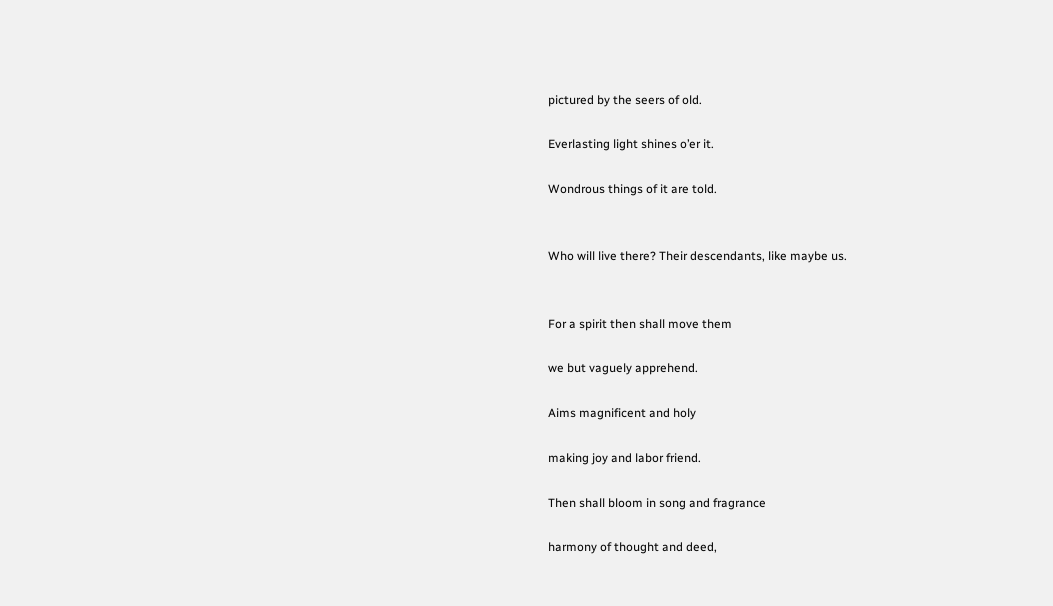pictured by the seers of old.

Everlasting light shines o’er it.

Wondrous things of it are told.


Who will live there? Their descendants, like maybe us.


For a spirit then shall move them

we but vaguely apprehend.

Aims magnificent and holy

making joy and labor friend.

Then shall bloom in song and fragrance

harmony of thought and deed,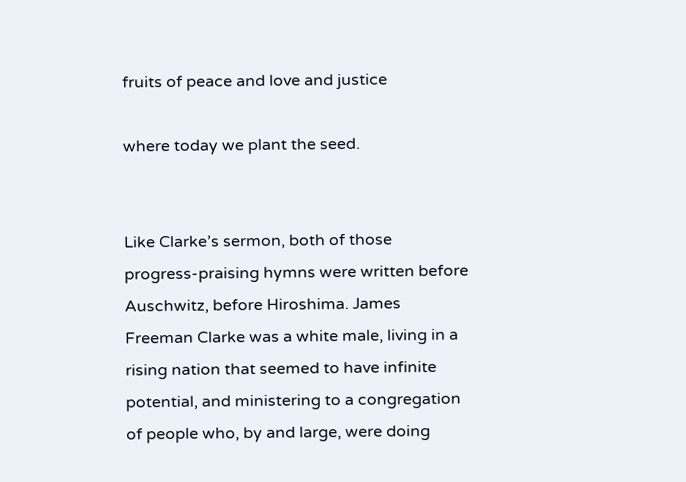fruits of peace and love and justice

where today we plant the seed.


Like Clarke’s sermon, both of those progress-praising hymns were written before Auschwitz, before Hiroshima. James Freeman Clarke was a white male, living in a rising nation that seemed to have infinite potential, and ministering to a congregation of people who, by and large, were doing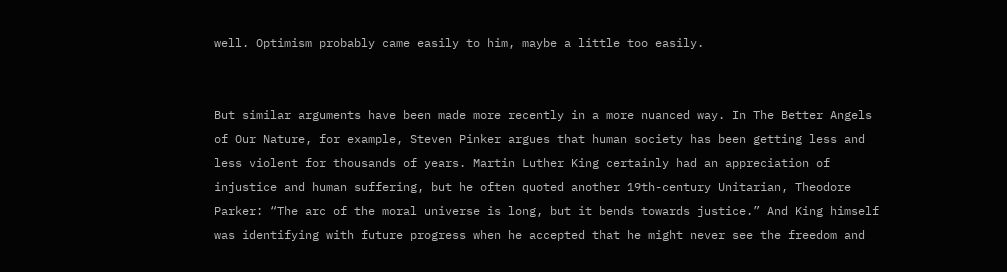well. Optimism probably came easily to him, maybe a little too easily.


But similar arguments have been made more recently in a more nuanced way. In The Better Angels of Our Nature, for example, Steven Pinker argues that human society has been getting less and less violent for thousands of years. Martin Luther King certainly had an appreciation of injustice and human suffering, but he often quoted another 19th-century Unitarian, Theodore Parker: “The arc of the moral universe is long, but it bends towards justice.” And King himself was identifying with future progress when he accepted that he might never see the freedom and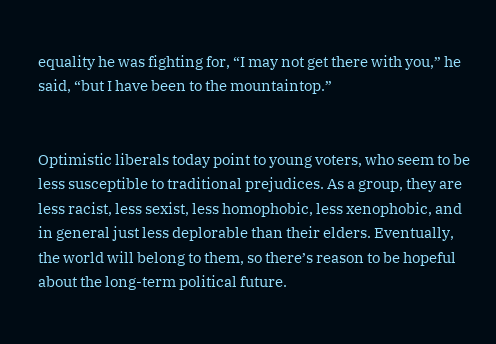equality he was fighting for, “I may not get there with you,” he said, “but I have been to the mountaintop.”


Optimistic liberals today point to young voters, who seem to be less susceptible to traditional prejudices. As a group, they are less racist, less sexist, less homophobic, less xenophobic, and in general just less deplorable than their elders. Eventually, the world will belong to them, so there’s reason to be hopeful about the long-term political future.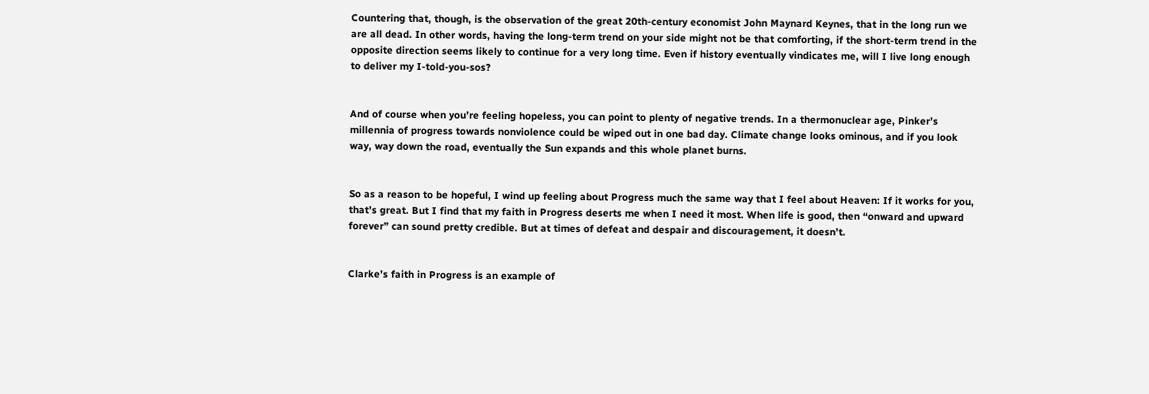Countering that, though, is the observation of the great 20th-century economist John Maynard Keynes, that in the long run we are all dead. In other words, having the long-term trend on your side might not be that comforting, if the short-term trend in the opposite direction seems likely to continue for a very long time. Even if history eventually vindicates me, will I live long enough to deliver my I-told-you-sos?


And of course when you’re feeling hopeless, you can point to plenty of negative trends. In a thermonuclear age, Pinker’s millennia of progress towards nonviolence could be wiped out in one bad day. Climate change looks ominous, and if you look way, way down the road, eventually the Sun expands and this whole planet burns.


So as a reason to be hopeful, I wind up feeling about Progress much the same way that I feel about Heaven: If it works for you, that’s great. But I find that my faith in Progress deserts me when I need it most. When life is good, then “onward and upward forever” can sound pretty credible. But at times of defeat and despair and discouragement, it doesn’t.


Clarke’s faith in Progress is an example of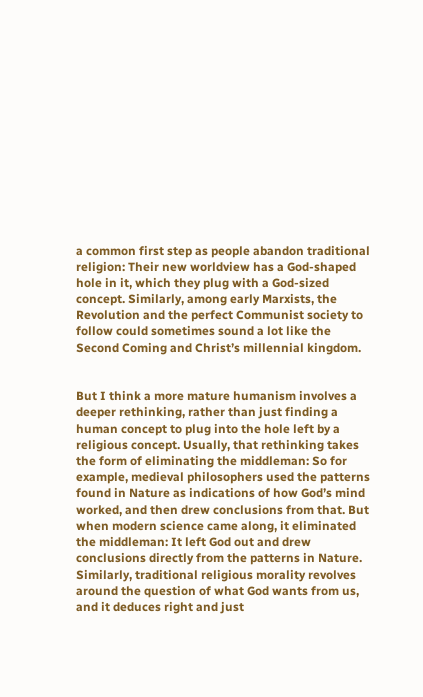a common first step as people abandon traditional religion: Their new worldview has a God-shaped hole in it, which they plug with a God-sized concept. Similarly, among early Marxists, the Revolution and the perfect Communist society to follow could sometimes sound a lot like the Second Coming and Christ’s millennial kingdom.


But I think a more mature humanism involves a deeper rethinking, rather than just finding a human concept to plug into the hole left by a religious concept. Usually, that rethinking takes the form of eliminating the middleman: So for example, medieval philosophers used the patterns found in Nature as indications of how God’s mind worked, and then drew conclusions from that. But when modern science came along, it eliminated the middleman: It left God out and drew conclusions directly from the patterns in Nature. Similarly, traditional religious morality revolves around the question of what God wants from us, and it deduces right and just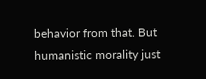behavior from that. But humanistic morality just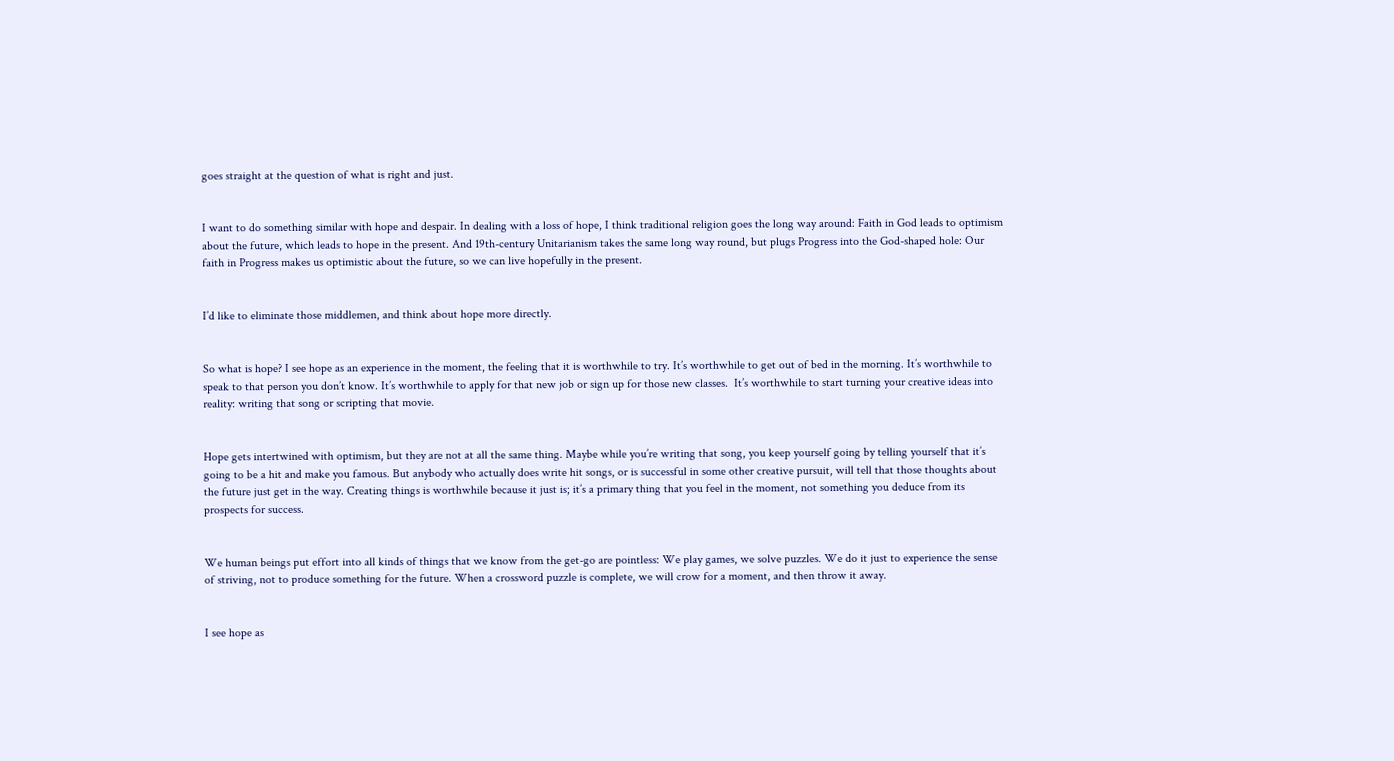goes straight at the question of what is right and just.


I want to do something similar with hope and despair. In dealing with a loss of hope, I think traditional religion goes the long way around: Faith in God leads to optimism about the future, which leads to hope in the present. And 19th-century Unitarianism takes the same long way round, but plugs Progress into the God-shaped hole: Our faith in Progress makes us optimistic about the future, so we can live hopefully in the present.


I’d like to eliminate those middlemen, and think about hope more directly.


So what is hope? I see hope as an experience in the moment, the feeling that it is worthwhile to try. It’s worthwhile to get out of bed in the morning. It’s worthwhile to speak to that person you don’t know. It’s worthwhile to apply for that new job or sign up for those new classes.  It’s worthwhile to start turning your creative ideas into reality: writing that song or scripting that movie.


Hope gets intertwined with optimism, but they are not at all the same thing. Maybe while you’re writing that song, you keep yourself going by telling yourself that it’s going to be a hit and make you famous. But anybody who actually does write hit songs, or is successful in some other creative pursuit, will tell that those thoughts about the future just get in the way. Creating things is worthwhile because it just is; it’s a primary thing that you feel in the moment, not something you deduce from its prospects for success.


We human beings put effort into all kinds of things that we know from the get-go are pointless: We play games, we solve puzzles. We do it just to experience the sense of striving, not to produce something for the future. When a crossword puzzle is complete, we will crow for a moment, and then throw it away.


I see hope as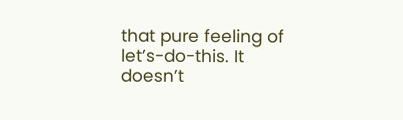that pure feeling of let’s-do-this. It doesn’t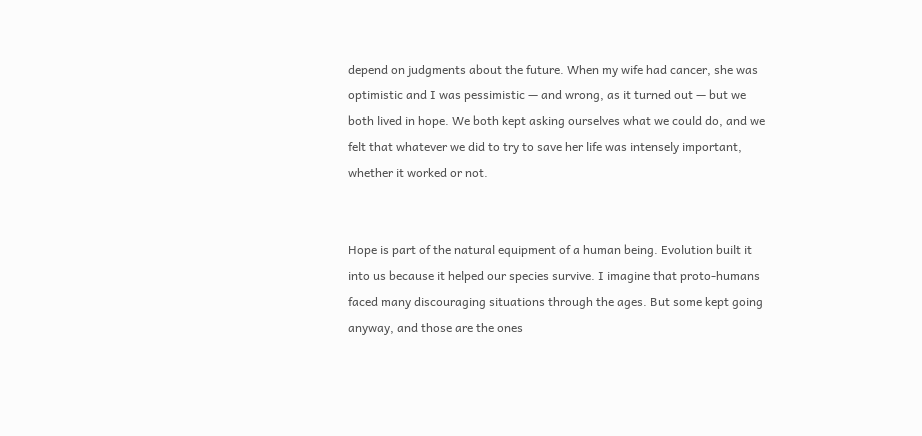depend on judgments about the future. When my wife had cancer, she was optimistic and I was pessimistic — and wrong, as it turned out — but we both lived in hope. We both kept asking ourselves what we could do, and we felt that whatever we did to try to save her life was intensely important, whether it worked or not.


Hope is part of the natural equipment of a human being. Evolution built it into us because it helped our species survive. I imagine that proto-humans faced many discouraging situations through the ages. But some kept going anyway, and those are the ones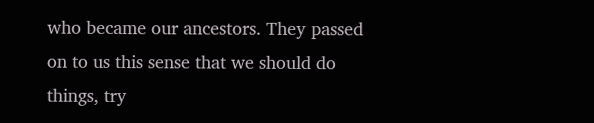who became our ancestors. They passed on to us this sense that we should do things, try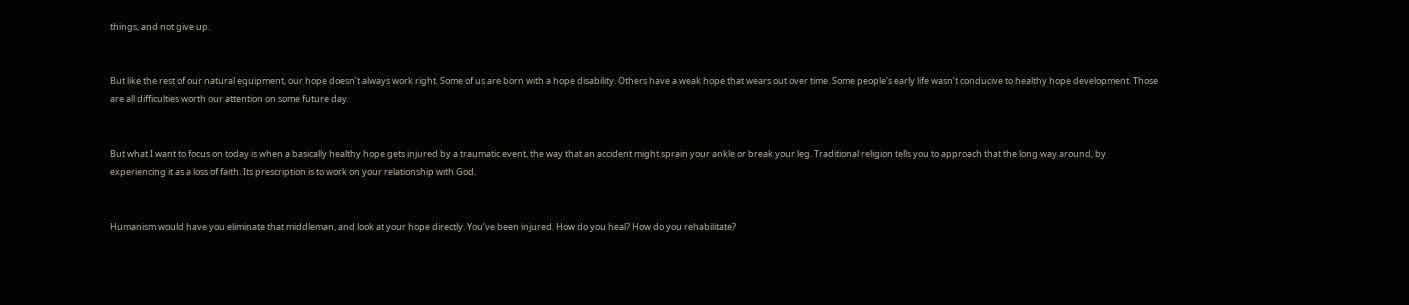things, and not give up.


But like the rest of our natural equipment, our hope doesn’t always work right. Some of us are born with a hope disability. Others have a weak hope that wears out over time. Some people’s early life wasn’t conducive to healthy hope development. Those are all difficulties worth our attention on some future day.


But what I want to focus on today is when a basically healthy hope gets injured by a traumatic event, the way that an accident might sprain your ankle or break your leg. Traditional religion tells you to approach that the long way around, by experiencing it as a loss of faith. Its prescription is to work on your relationship with God.


Humanism would have you eliminate that middleman, and look at your hope directly. You’ve been injured. How do you heal? How do you rehabilitate?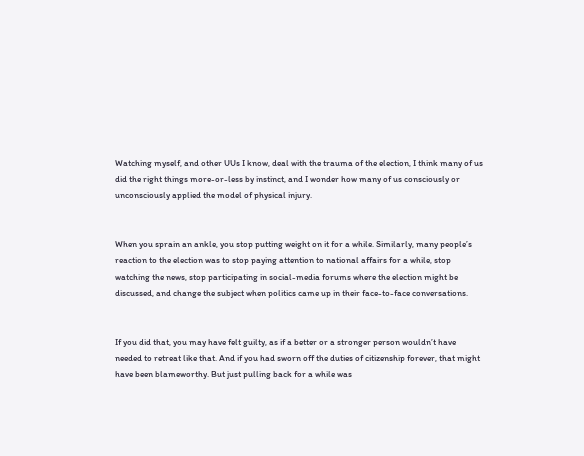Watching myself, and other UUs I know, deal with the trauma of the election, I think many of us did the right things more-or-less by instinct, and I wonder how many of us consciously or unconsciously applied the model of physical injury.


When you sprain an ankle, you stop putting weight on it for a while. Similarly, many people’s reaction to the election was to stop paying attention to national affairs for a while, stop watching the news, stop participating in social-media forums where the election might be discussed, and change the subject when politics came up in their face-to-face conversations.


If you did that, you may have felt guilty, as if a better or a stronger person wouldn’t have needed to retreat like that. And if you had sworn off the duties of citizenship forever, that might have been blameworthy. But just pulling back for a while was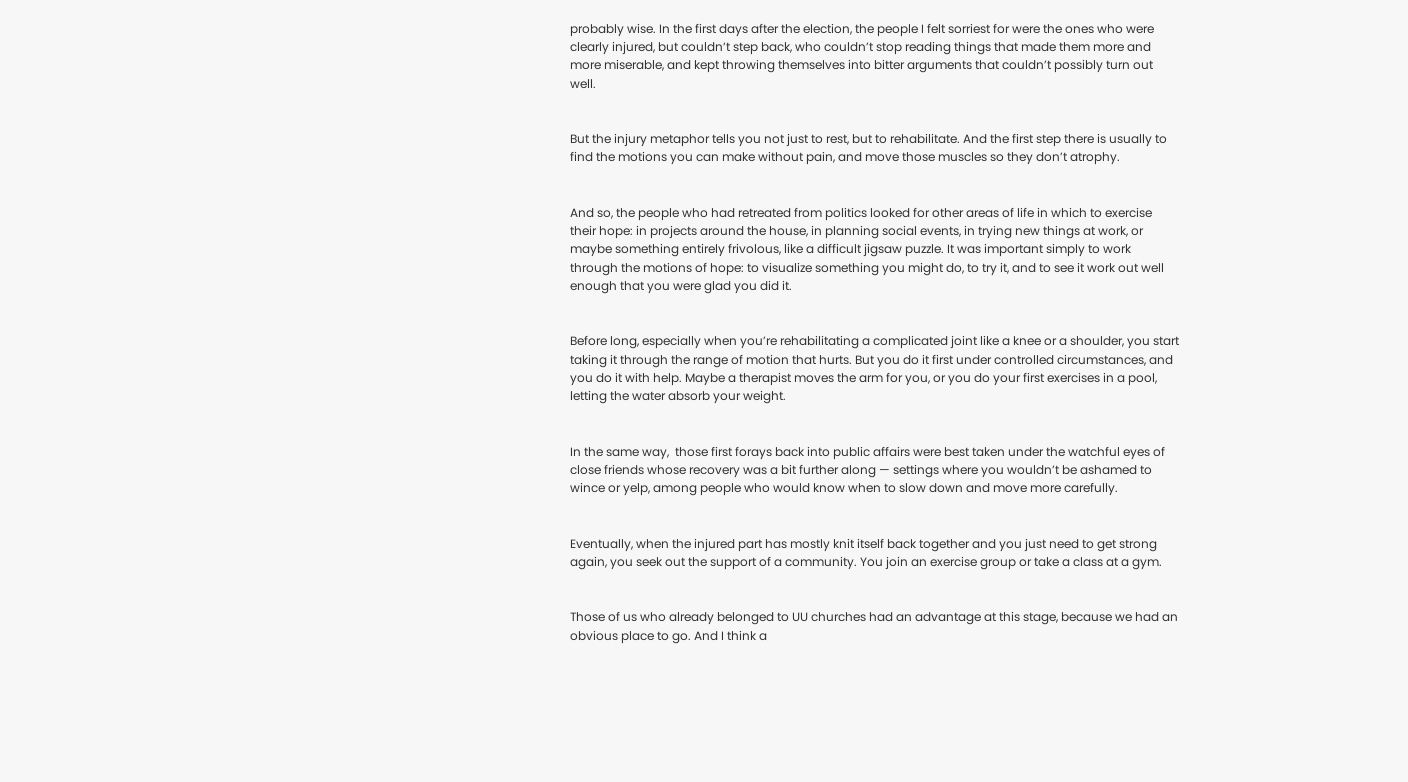probably wise. In the first days after the election, the people I felt sorriest for were the ones who were clearly injured, but couldn’t step back, who couldn’t stop reading things that made them more and more miserable, and kept throwing themselves into bitter arguments that couldn’t possibly turn out well.


But the injury metaphor tells you not just to rest, but to rehabilitate. And the first step there is usually to find the motions you can make without pain, and move those muscles so they don’t atrophy.


And so, the people who had retreated from politics looked for other areas of life in which to exercise their hope: in projects around the house, in planning social events, in trying new things at work, or maybe something entirely frivolous, like a difficult jigsaw puzzle. It was important simply to work through the motions of hope: to visualize something you might do, to try it, and to see it work out well enough that you were glad you did it.


Before long, especially when you’re rehabilitating a complicated joint like a knee or a shoulder, you start taking it through the range of motion that hurts. But you do it first under controlled circumstances, and you do it with help. Maybe a therapist moves the arm for you, or you do your first exercises in a pool, letting the water absorb your weight.


In the same way,  those first forays back into public affairs were best taken under the watchful eyes of close friends whose recovery was a bit further along — settings where you wouldn’t be ashamed to wince or yelp, among people who would know when to slow down and move more carefully.


Eventually, when the injured part has mostly knit itself back together and you just need to get strong again, you seek out the support of a community. You join an exercise group or take a class at a gym.


Those of us who already belonged to UU churches had an advantage at this stage, because we had an obvious place to go. And I think a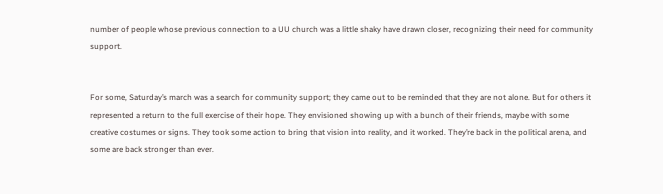number of people whose previous connection to a UU church was a little shaky have drawn closer, recognizing their need for community support.


For some, Saturday’s march was a search for community support; they came out to be reminded that they are not alone. But for others it represented a return to the full exercise of their hope. They envisioned showing up with a bunch of their friends, maybe with some creative costumes or signs. They took some action to bring that vision into reality, and it worked. They’re back in the political arena, and some are back stronger than ever.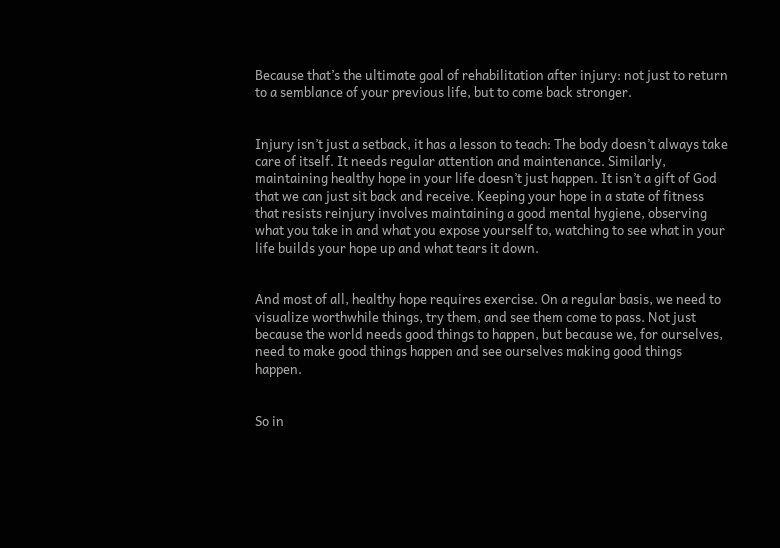Because that’s the ultimate goal of rehabilitation after injury: not just to return to a semblance of your previous life, but to come back stronger.


Injury isn’t just a setback, it has a lesson to teach: The body doesn’t always take care of itself. It needs regular attention and maintenance. Similarly, maintaining healthy hope in your life doesn’t just happen. It isn’t a gift of God that we can just sit back and receive. Keeping your hope in a state of fitness that resists reinjury involves maintaining a good mental hygiene, observing what you take in and what you expose yourself to, watching to see what in your life builds your hope up and what tears it down.


And most of all, healthy hope requires exercise. On a regular basis, we need to visualize worthwhile things, try them, and see them come to pass. Not just because the world needs good things to happen, but because we, for ourselves, need to make good things happen and see ourselves making good things happen.


So in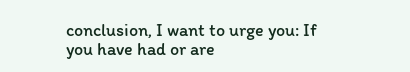conclusion, I want to urge you: If you have had or are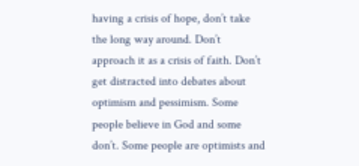having a crisis of hope, don’t take the long way around. Don’t approach it as a crisis of faith. Don’t get distracted into debates about optimism and pessimism. Some people believe in God and some don’t. Some people are optimists and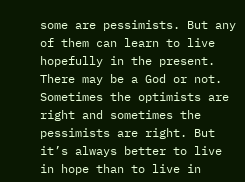some are pessimists. But any of them can learn to live hopefully in the present. There may be a God or not. Sometimes the optimists are right and sometimes the pessimists are right. But it’s always better to live in hope than to live in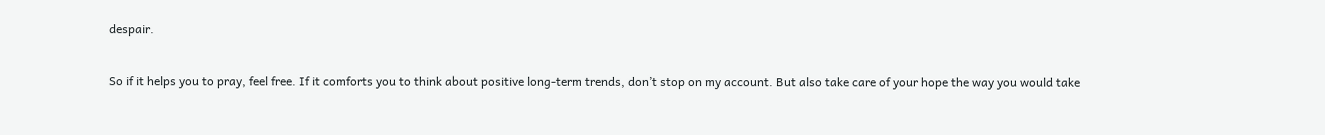despair.


So if it helps you to pray, feel free. If it comforts you to think about positive long-term trends, don’t stop on my account. But also take care of your hope the way you would take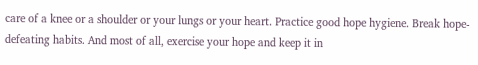care of a knee or a shoulder or your lungs or your heart. Practice good hope hygiene. Break hope-defeating habits. And most of all, exercise your hope and keep it in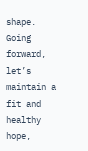shape. Going forward, let’s maintain a fit and healthy hope,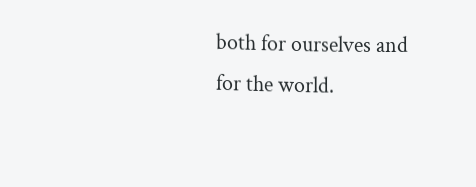both for ourselves and for the world.